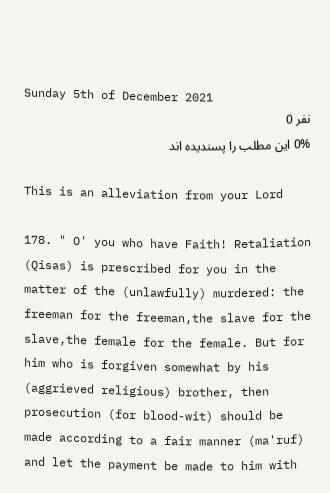Sunday 5th of December 2021
نفر 0
0% این مطلب را پسندیده اند

This is an alleviation from your Lord

178. " O' you who have Faith! Retaliation (Qisas) is prescribed for you in the matter of the (unlawfully) murdered: the freeman for the freeman,the slave for the slave,the female for the female. But for him who is forgiven somewhat by his (aggrieved religious) brother, then prosecution (for blood-wit) should be made according to a fair manner (ma'ruf) and let the payment be made to him with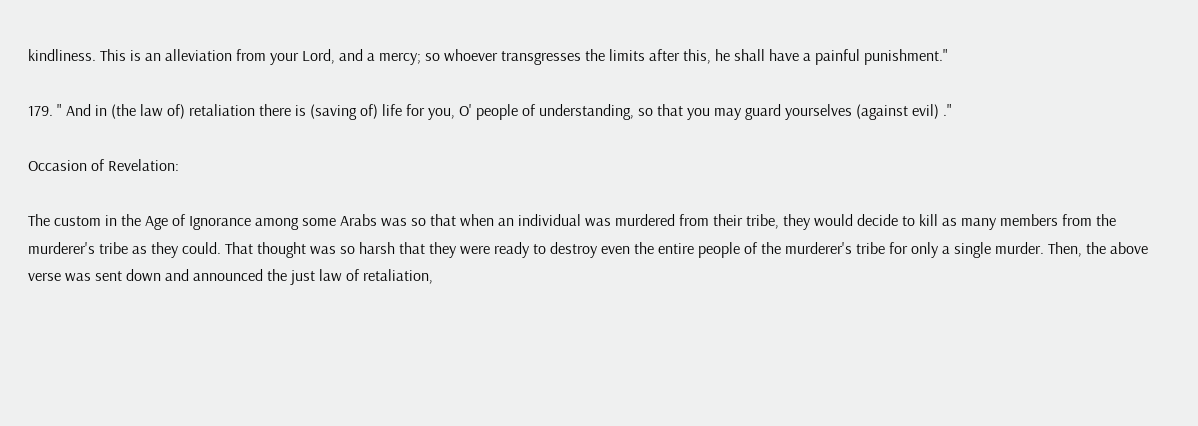kindliness. This is an alleviation from your Lord, and a mercy; so whoever transgresses the limits after this, he shall have a painful punishment."

179. " And in (the law of) retaliation there is (saving of) life for you, O' people of understanding, so that you may guard yourselves (against evil) ."

Occasion of Revelation:

The custom in the Age of Ignorance among some Arabs was so that when an individual was murdered from their tribe, they would decide to kill as many members from the murderer's tribe as they could. That thought was so harsh that they were ready to destroy even the entire people of the murderer's tribe for only a single murder. Then, the above verse was sent down and announced the just law of retaliation,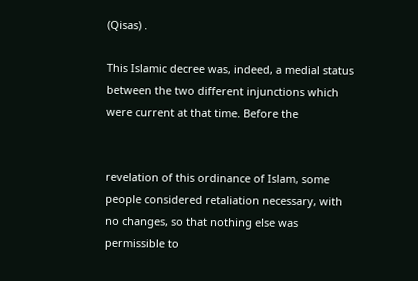(Qisas) .

This Islamic decree was, indeed, a medial status between the two different injunctions which were current at that time. Before the


revelation of this ordinance of Islam, some people considered retaliation necessary, with no changes, so that nothing else was permissible to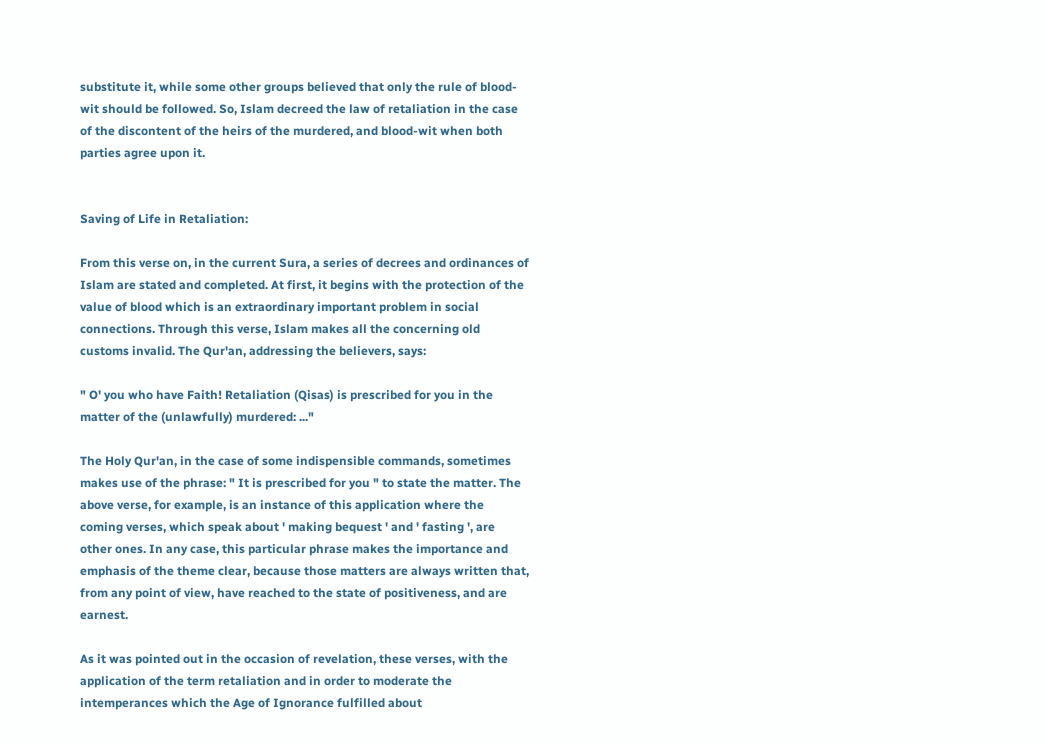substitute it, while some other groups believed that only the rule of blood-wit should be followed. So, Islam decreed the law of retaliation in the case of the discontent of the heirs of the murdered, and blood-wit when both parties agree upon it.


Saving of Life in Retaliation:

From this verse on, in the current Sura, a series of decrees and ordinances of Islam are stated and completed. At first, it begins with the protection of the value of blood which is an extraordinary important problem in social connections. Through this verse, Islam makes all the concerning old customs invalid. The Qur'an, addressing the believers, says:

" O' you who have Faith! Retaliation (Qisas) is prescribed for you in the matter of the (unlawfully) murdered: ..."

The Holy Qur'an, in the case of some indispensible commands, sometimes makes use of the phrase: " It is prescribed for you " to state the matter. The above verse, for example, is an instance of this application where the coming verses, which speak about ' making bequest ' and ' fasting ', are other ones. In any case, this particular phrase makes the importance and emphasis of the theme clear, because those matters are always written that, from any point of view, have reached to the state of positiveness, and are earnest.

As it was pointed out in the occasion of revelation, these verses, with the application of the term retaliation and in order to moderate the intemperances which the Age of Ignorance fulfilled about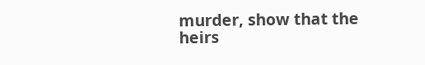murder, show that the heirs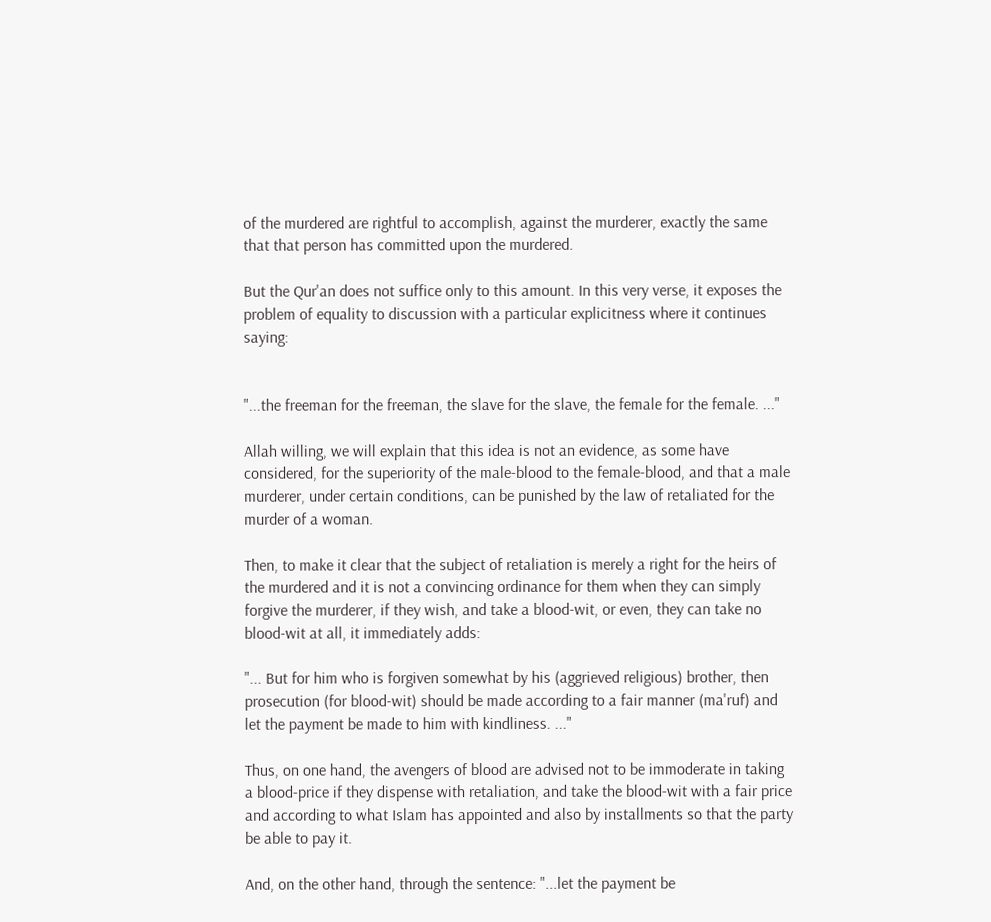of the murdered are rightful to accomplish, against the murderer, exactly the same that that person has committed upon the murdered.

But the Qur'an does not suffice only to this amount. In this very verse, it exposes the problem of equality to discussion with a particular explicitness where it continues saying:


"...the freeman for the freeman, the slave for the slave, the female for the female. ..."

Allah willing, we will explain that this idea is not an evidence, as some have considered, for the superiority of the male-blood to the female-blood, and that a male murderer, under certain conditions, can be punished by the law of retaliated for the murder of a woman.

Then, to make it clear that the subject of retaliation is merely a right for the heirs of the murdered and it is not a convincing ordinance for them when they can simply forgive the murderer, if they wish, and take a blood-wit, or even, they can take no blood-wit at all, it immediately adds:

"... But for him who is forgiven somewhat by his (aggrieved religious) brother, then prosecution (for blood-wit) should be made according to a fair manner (ma'ruf) and let the payment be made to him with kindliness. ..."

Thus, on one hand, the avengers of blood are advised not to be immoderate in taking a blood-price if they dispense with retaliation, and take the blood-wit with a fair price and according to what Islam has appointed and also by installments so that the party be able to pay it.

And, on the other hand, through the sentence: "...let the payment be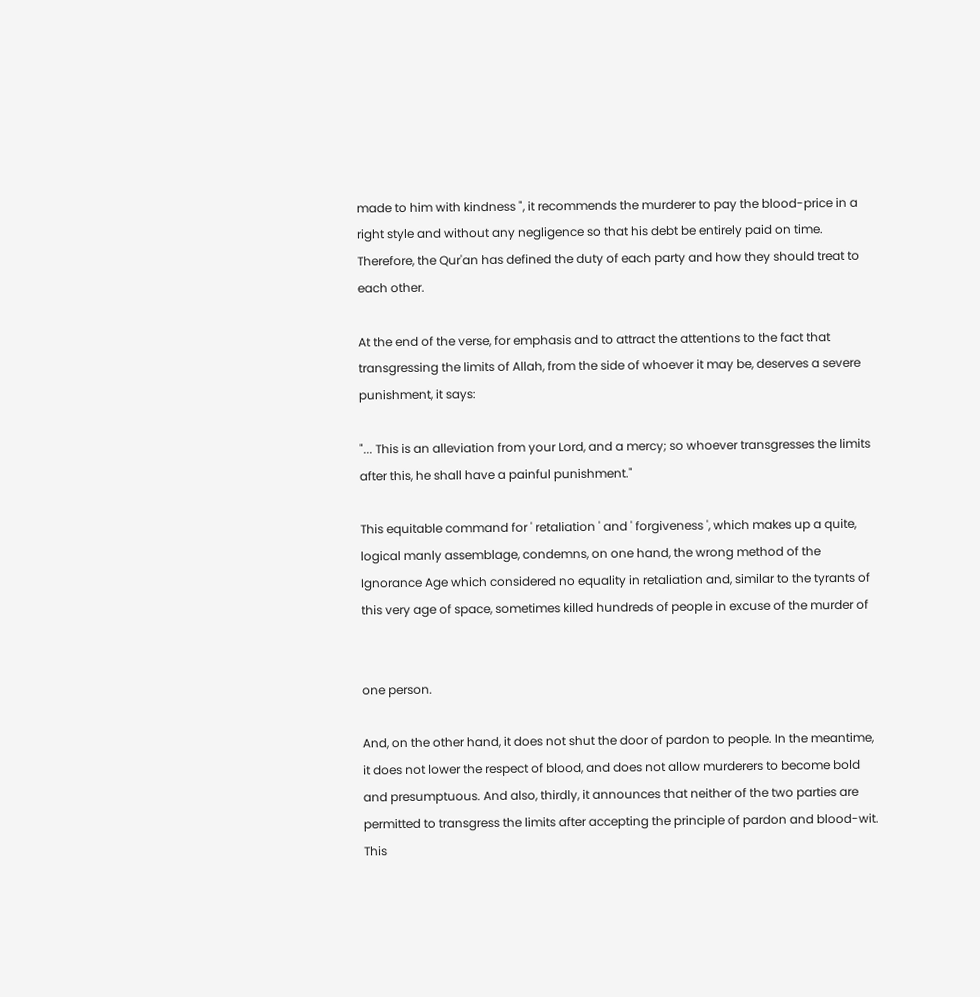made to him with kindness ", it recommends the murderer to pay the blood-price in a right style and without any negligence so that his debt be entirely paid on time. Therefore, the Qur'an has defined the duty of each party and how they should treat to each other.

At the end of the verse, for emphasis and to attract the attentions to the fact that transgressing the limits of Allah, from the side of whoever it may be, deserves a severe punishment, it says:

"... This is an alleviation from your Lord, and a mercy; so whoever transgresses the limits after this, he shall have a painful punishment."

This equitable command for ' retaliation ' and ' forgiveness ', which makes up a quite, logical manly assemblage, condemns, on one hand, the wrong method of the Ignorance Age which considered no equality in retaliation and, similar to the tyrants of this very age of space, sometimes killed hundreds of people in excuse of the murder of


one person.

And, on the other hand, it does not shut the door of pardon to people. In the meantime, it does not lower the respect of blood, and does not allow murderers to become bold and presumptuous. And also, thirdly, it announces that neither of the two parties are permitted to transgress the limits after accepting the principle of pardon and blood-wit. This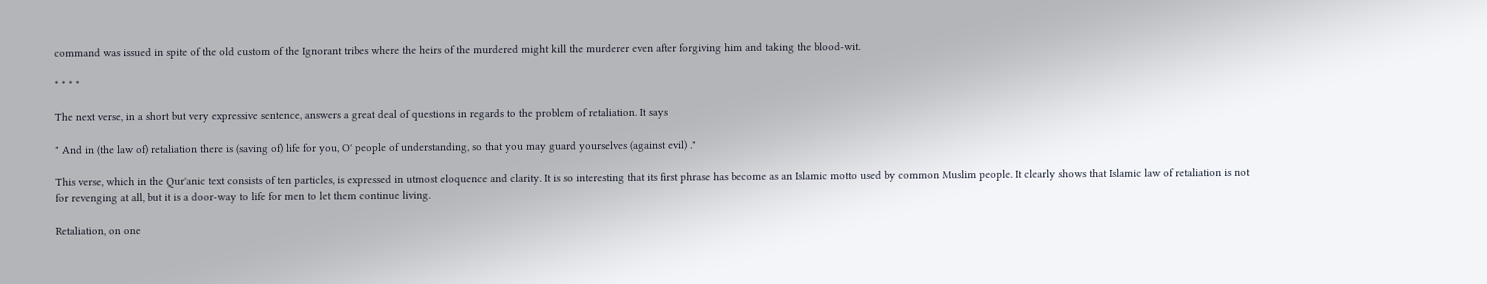command was issued in spite of the old custom of the Ignorant tribes where the heirs of the murdered might kill the murderer even after forgiving him and taking the blood-wit.

* * * *

The next verse, in a short but very expressive sentence, answers a great deal of questions in regards to the problem of retaliation. It says

" And in (the law of) retaliation there is (saving of) life for you, O' people of understanding, so that you may guard yourselves (against evil) ."

This verse, which in the Qur'anic text consists of ten particles, is expressed in utmost eloquence and clarity. It is so interesting that its first phrase has become as an Islamic motto used by common Muslim people. It clearly shows that Islamic law of retaliation is not for revenging at all, but it is a door-way to life for men to let them continue living.

Retaliation, on one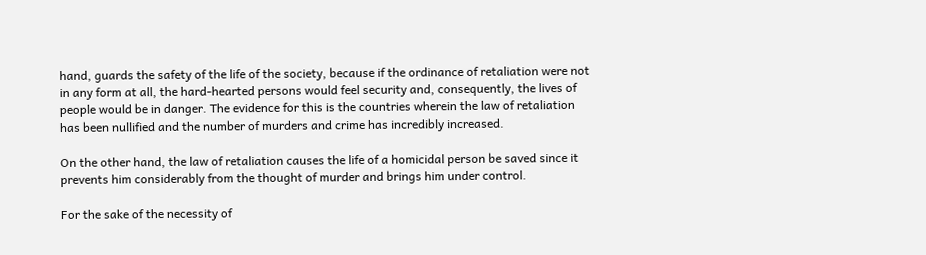hand, guards the safety of the life of the society, because if the ordinance of retaliation were not in any form at all, the hard-hearted persons would feel security and, consequently, the lives of people would be in danger. The evidence for this is the countries wherein the law of retaliation has been nullified and the number of murders and crime has incredibly increased.

On the other hand, the law of retaliation causes the life of a homicidal person be saved since it prevents him considerably from the thought of murder and brings him under control.

For the sake of the necessity of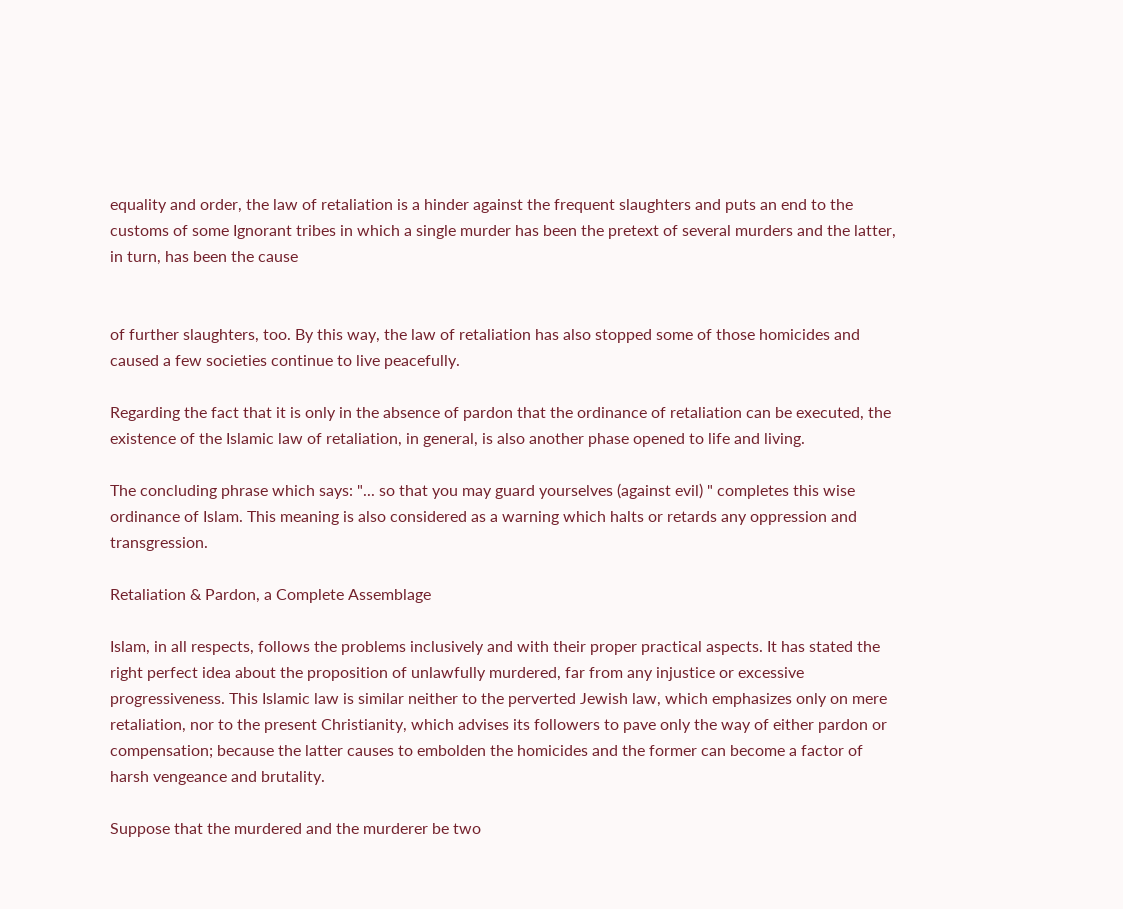equality and order, the law of retaliation is a hinder against the frequent slaughters and puts an end to the customs of some Ignorant tribes in which a single murder has been the pretext of several murders and the latter, in turn, has been the cause


of further slaughters, too. By this way, the law of retaliation has also stopped some of those homicides and caused a few societies continue to live peacefully.

Regarding the fact that it is only in the absence of pardon that the ordinance of retaliation can be executed, the existence of the Islamic law of retaliation, in general, is also another phase opened to life and living.

The concluding phrase which says: "... so that you may guard yourselves (against evil) " completes this wise ordinance of Islam. This meaning is also considered as a warning which halts or retards any oppression and transgression.

Retaliation & Pardon, a Complete Assemblage

Islam, in all respects, follows the problems inclusively and with their proper practical aspects. It has stated the right perfect idea about the proposition of unlawfully murdered, far from any injustice or excessive progressiveness. This Islamic law is similar neither to the perverted Jewish law, which emphasizes only on mere retaliation, nor to the present Christianity, which advises its followers to pave only the way of either pardon or compensation; because the latter causes to embolden the homicides and the former can become a factor of harsh vengeance and brutality.

Suppose that the murdered and the murderer be two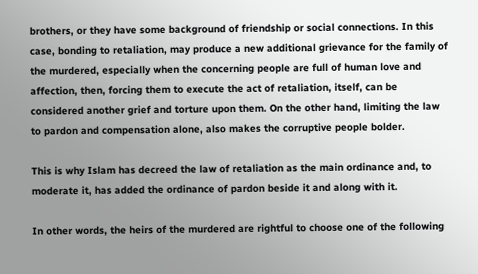brothers, or they have some background of friendship or social connections. In this case, bonding to retaliation, may produce a new additional grievance for the family of the murdered, especially when the concerning people are full of human love and affection, then, forcing them to execute the act of retaliation, itself, can be considered another grief and torture upon them. On the other hand, limiting the law to pardon and compensation alone, also makes the corruptive people bolder.

This is why Islam has decreed the law of retaliation as the main ordinance and, to moderate it, has added the ordinance of pardon beside it and along with it.

In other words, the heirs of the murdered are rightful to choose one of the following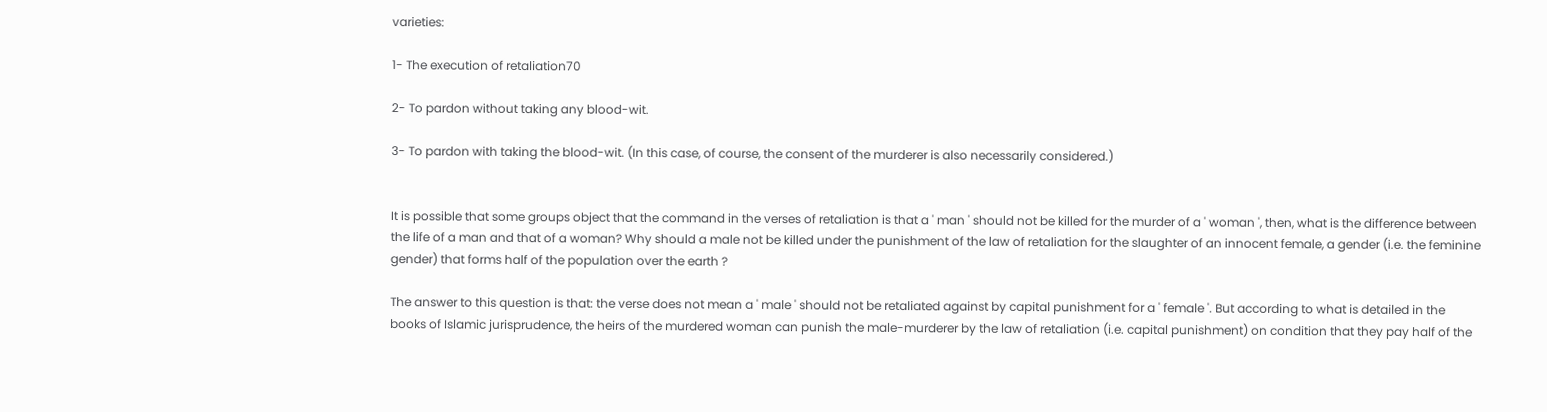varieties:

1- The execution of retaliation70

2- To pardon without taking any blood-wit.

3- To pardon with taking the blood-wit. (In this case, of course, the consent of the murderer is also necessarily considered.)


It is possible that some groups object that the command in the verses of retaliation is that a ' man ' should not be killed for the murder of a ' woman ', then, what is the difference between the life of a man and that of a woman? Why should a male not be killed under the punishment of the law of retaliation for the slaughter of an innocent female, a gender (i.e. the feminine gender) that forms half of the population over the earth ?

The answer to this question is that: the verse does not mean a ' male ' should not be retaliated against by capital punishment for a ' female '. But according to what is detailed in the books of Islamic jurisprudence, the heirs of the murdered woman can punish the male-murderer by the law of retaliation (i.e. capital punishment) on condition that they pay half of the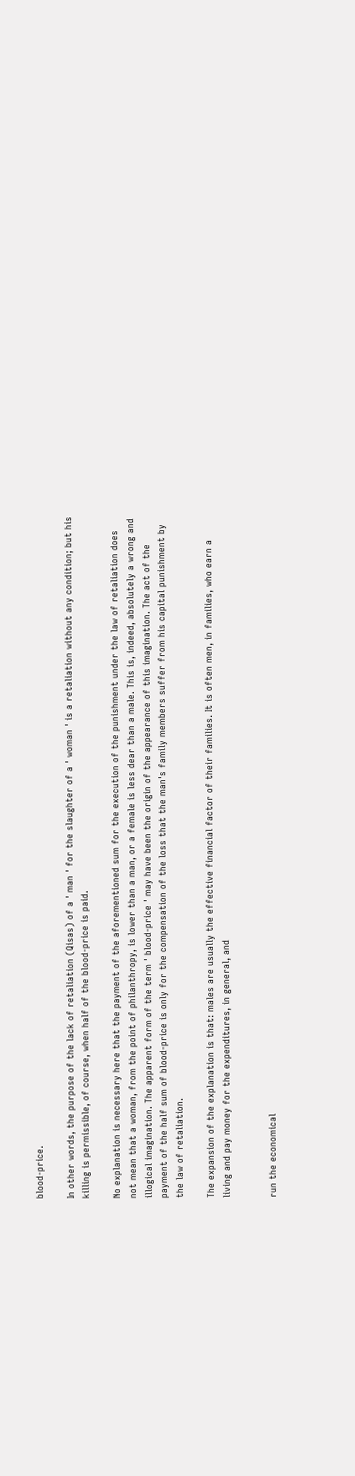blood-price.

In other words, the purpose of the lack of retaliation (Qisas) of a ' man ' for the slaughter of a ' woman ' is a retaliation without any condition; but his killing is permissible, of course, when half of the blood-price is paid.

No explanation is necessary here that the payment of the aforementioned sum for the execution of the punishment under the law of retaliation does not mean that a woman, from the point of philanthropy, is lower than a man, or a female is less dear than a male. This is, indeed, absolutely a wrong and illogical imagination. The apparent form of the term ' blood-price ' may have been the origin of the appearance of this imagination. The act of the payment of the half sum of blood-price is only for the compensation of the loss that the man's family members suffer from his capital punishment by the law of retaliation.

The expansion of the explanation is that: males are usually the effective financial factor of their families. It is often men, in families, who earn a living and pay money for the expenditures, in general, and


run the economical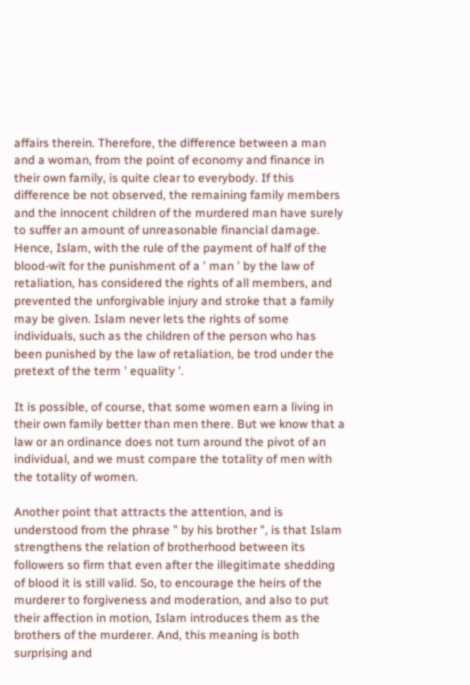affairs therein. Therefore, the difference between a man and a woman, from the point of economy and finance in their own family, is quite clear to everybody. If this difference be not observed, the remaining family members and the innocent children of the murdered man have surely to suffer an amount of unreasonable financial damage. Hence, Islam, with the rule of the payment of half of the blood-wit for the punishment of a ' man ' by the law of retaliation, has considered the rights of all members, and prevented the unforgivable injury and stroke that a family may be given. Islam never lets the rights of some individuals, such as the children of the person who has been punished by the law of retaliation, be trod under the pretext of the term ' equality '.

It is possible, of course, that some women earn a living in their own family better than men there. But we know that a law or an ordinance does not turn around the pivot of an individual, and we must compare the totality of men with the totality of women.

Another point that attracts the attention, and is understood from the phrase " by his brother ", is that Islam strengthens the relation of brotherhood between its followers so firm that even after the illegitimate shedding of blood it is still valid. So, to encourage the heirs of the murderer to forgiveness and moderation, and also to put their affection in motion, Islam introduces them as the brothers of the murderer. And, this meaning is both surprising and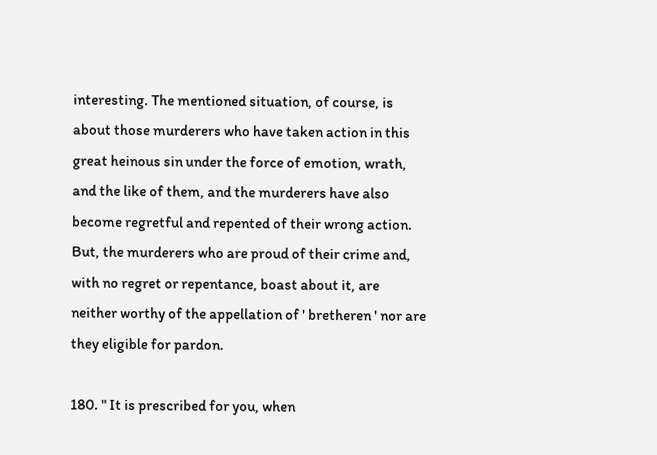interesting. The mentioned situation, of course, is about those murderers who have taken action in this great heinous sin under the force of emotion, wrath, and the like of them, and the murderers have also become regretful and repented of their wrong action. But, the murderers who are proud of their crime and, with no regret or repentance, boast about it, are neither worthy of the appellation of ' bretheren ' nor are they eligible for pardon.

180. " It is prescribed for you, when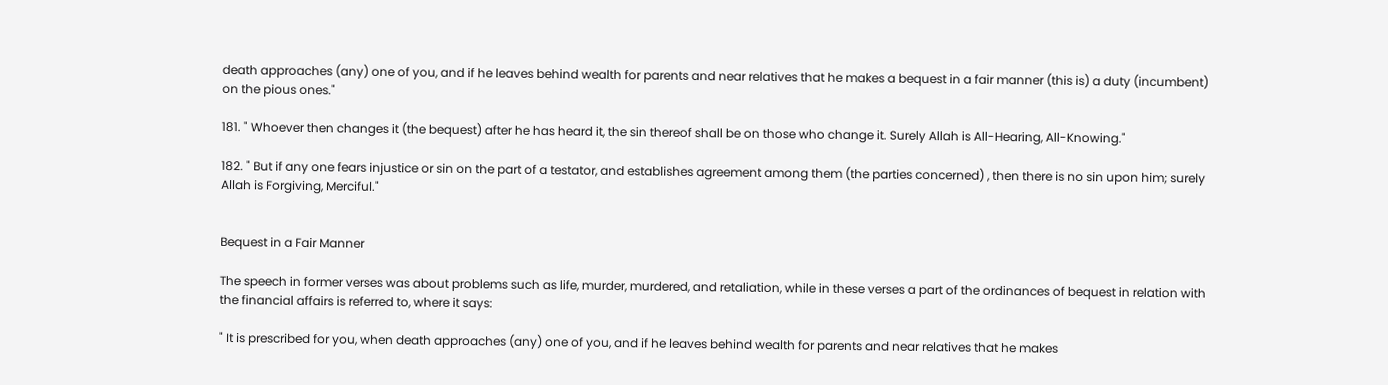death approaches (any) one of you, and if he leaves behind wealth for parents and near relatives that he makes a bequest in a fair manner (this is) a duty (incumbent) on the pious ones."

181. " Whoever then changes it (the bequest) after he has heard it, the sin thereof shall be on those who change it. Surely Allah is All-Hearing, All-Knowing."

182. " But if any one fears injustice or sin on the part of a testator, and establishes agreement among them (the parties concerned) , then there is no sin upon him; surely Allah is Forgiving, Merciful."


Bequest in a Fair Manner

The speech in former verses was about problems such as life, murder, murdered, and retaliation, while in these verses a part of the ordinances of bequest in relation with the financial affairs is referred to, where it says:

" It is prescribed for you, when death approaches (any) one of you, and if he leaves behind wealth for parents and near relatives that he makes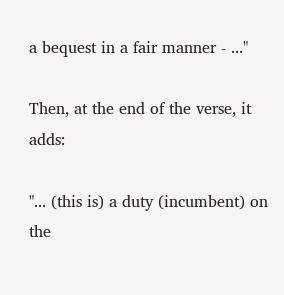a bequest in a fair manner - ..."

Then, at the end of the verse, it adds:

"... (this is) a duty (incumbent) on the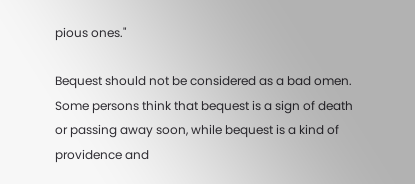pious ones."

Bequest should not be considered as a bad omen. Some persons think that bequest is a sign of death or passing away soon, while bequest is a kind of providence and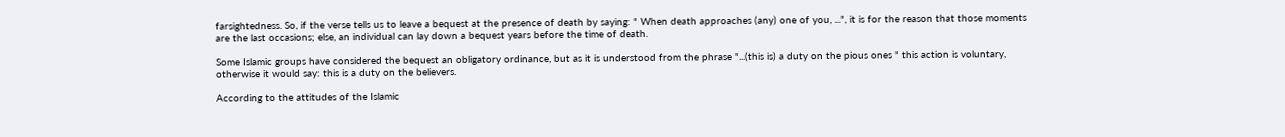farsightedness. So, if the verse tells us to leave a bequest at the presence of death by saying: " When death approaches (any) one of you, ...", it is for the reason that those moments are the last occasions; else, an individual can lay down a bequest years before the time of death.

Some Islamic groups have considered the bequest an obligatory ordinance, but as it is understood from the phrase "...(this is) a duty on the pious ones " this action is voluntary, otherwise it would say: this is a duty on the believers.

According to the attitudes of the Islamic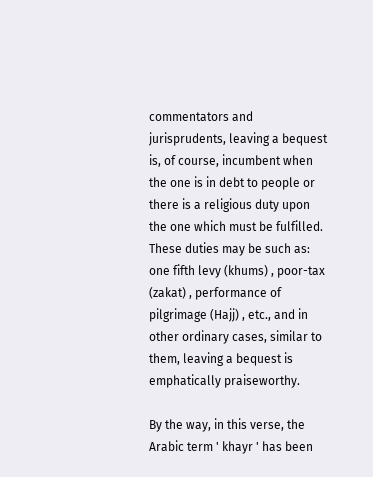commentators and jurisprudents, leaving a bequest is, of course, incumbent when the one is in debt to people or there is a religious duty upon the one which must be fulfilled. These duties may be such as: one fifth levy (khums) , poor-tax (zakat) , performance of pilgrimage (Hajj) , etc., and in other ordinary cases, similar to them, leaving a bequest is emphatically praiseworthy.

By the way, in this verse, the Arabic term ' khayr ' has been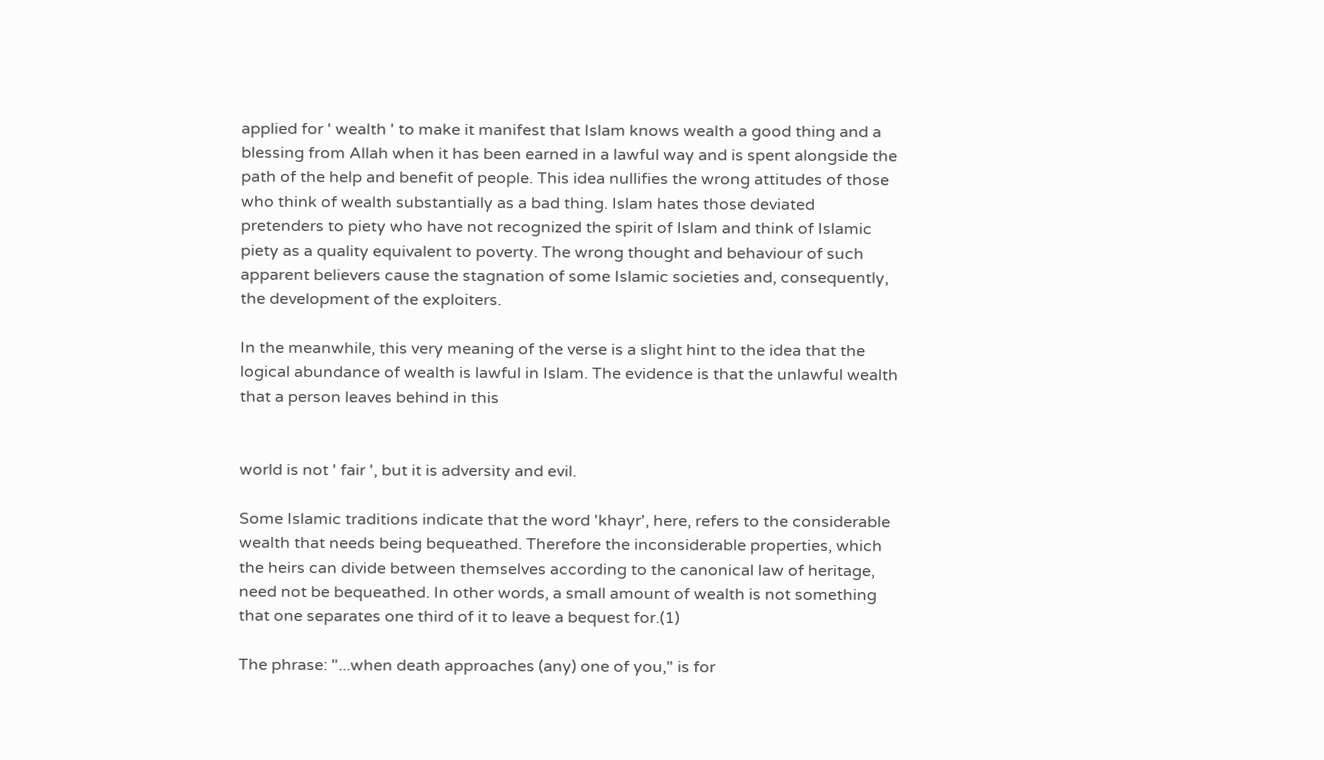applied for ' wealth ' to make it manifest that Islam knows wealth a good thing and a blessing from Allah when it has been earned in a lawful way and is spent alongside the path of the help and benefit of people. This idea nullifies the wrong attitudes of those who think of wealth substantially as a bad thing. Islam hates those deviated pretenders to piety who have not recognized the spirit of Islam and think of Islamic piety as a quality equivalent to poverty. The wrong thought and behaviour of such apparent believers cause the stagnation of some Islamic societies and, consequently, the development of the exploiters.

In the meanwhile, this very meaning of the verse is a slight hint to the idea that the logical abundance of wealth is lawful in Islam. The evidence is that the unlawful wealth that a person leaves behind in this


world is not ' fair ', but it is adversity and evil.

Some Islamic traditions indicate that the word 'khayr', here, refers to the considerable wealth that needs being bequeathed. Therefore the inconsiderable properties, which the heirs can divide between themselves according to the canonical law of heritage, need not be bequeathed. In other words, a small amount of wealth is not something that one separates one third of it to leave a bequest for.(1)

The phrase: "...when death approaches (any) one of you," is for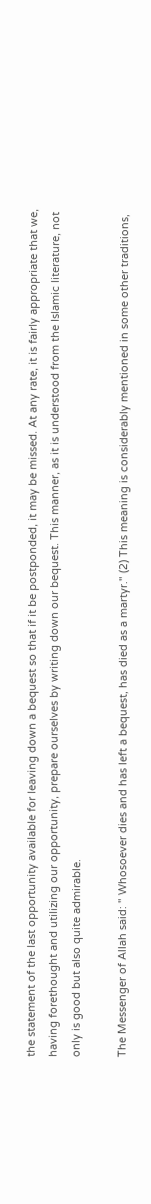the statement of the last opportunity available for leaving down a bequest so that if it be postponded, it may be missed. At any rate, it is fairly appropriate that we, having forethought and utilizing our opportunity, prepare ourselves by writing down our bequest. This manner, as it is understood from the Islamic literature, not only is good but also quite admirable.

The Messenger of Allah said: " Whosoever dies and has left a bequest, has died as a martyr." (2) This meaning is considerably mentioned in some other traditions,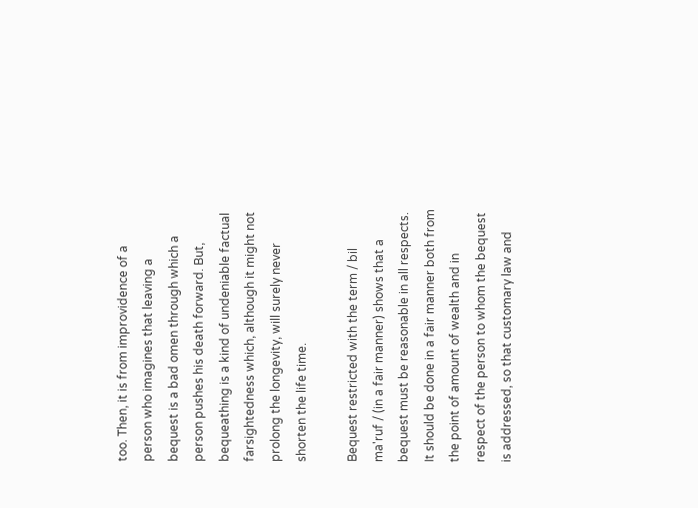too. Then, it is from improvidence of a person who imagines that leaving a bequest is a bad omen through which a person pushes his death forward. But, bequeathing is a kind of undeniable factual farsightedness which, although it might not prolong the longevity, will surely never shorten the life time.

Bequest restricted with the term / bil ma'ruf / (in a fair manner) shows that a bequest must be reasonable in all respects. It should be done in a fair manner both from the point of amount of wealth and in respect of the person to whom the bequest is addressed, so that customary law and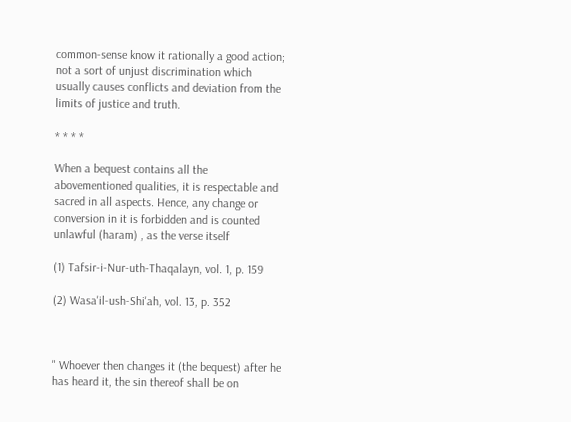common-sense know it rationally a good action; not a sort of unjust discrimination which usually causes conflicts and deviation from the limits of justice and truth.

* * * *

When a bequest contains all the abovementioned qualities, it is respectable and sacred in all aspects. Hence, any change or conversion in it is forbidden and is counted unlawful (haram) , as the verse itself

(1) Tafsir-i-Nur-uth-Thaqalayn, vol. 1, p. 159

(2) Wasa'il-ush-Shi'ah, vol. 13, p. 352



" Whoever then changes it (the bequest) after he has heard it, the sin thereof shall be on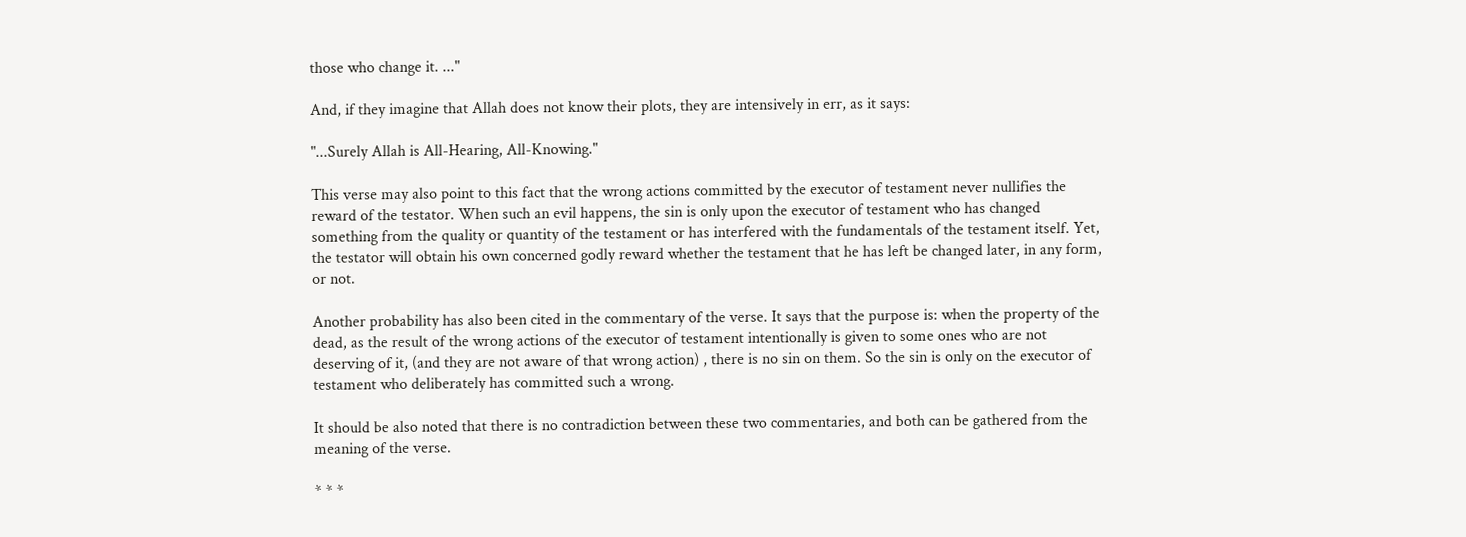those who change it. ..."

And, if they imagine that Allah does not know their plots, they are intensively in err, as it says:

"...Surely Allah is All-Hearing, All-Knowing."

This verse may also point to this fact that the wrong actions committed by the executor of testament never nullifies the reward of the testator. When such an evil happens, the sin is only upon the executor of testament who has changed something from the quality or quantity of the testament or has interfered with the fundamentals of the testament itself. Yet, the testator will obtain his own concerned godly reward whether the testament that he has left be changed later, in any form, or not.

Another probability has also been cited in the commentary of the verse. It says that the purpose is: when the property of the dead, as the result of the wrong actions of the executor of testament intentionally is given to some ones who are not deserving of it, (and they are not aware of that wrong action) , there is no sin on them. So the sin is only on the executor of testament who deliberately has committed such a wrong.

It should be also noted that there is no contradiction between these two commentaries, and both can be gathered from the meaning of the verse.

* * *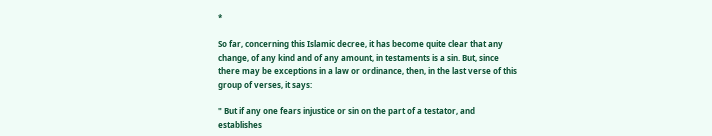*

So far, concerning this Islamic decree, it has become quite clear that any change, of any kind and of any amount, in testaments is a sin. But, since there may be exceptions in a law or ordinance, then, in the last verse of this group of verses, it says:

" But if any one fears injustice or sin on the part of a testator, and establishes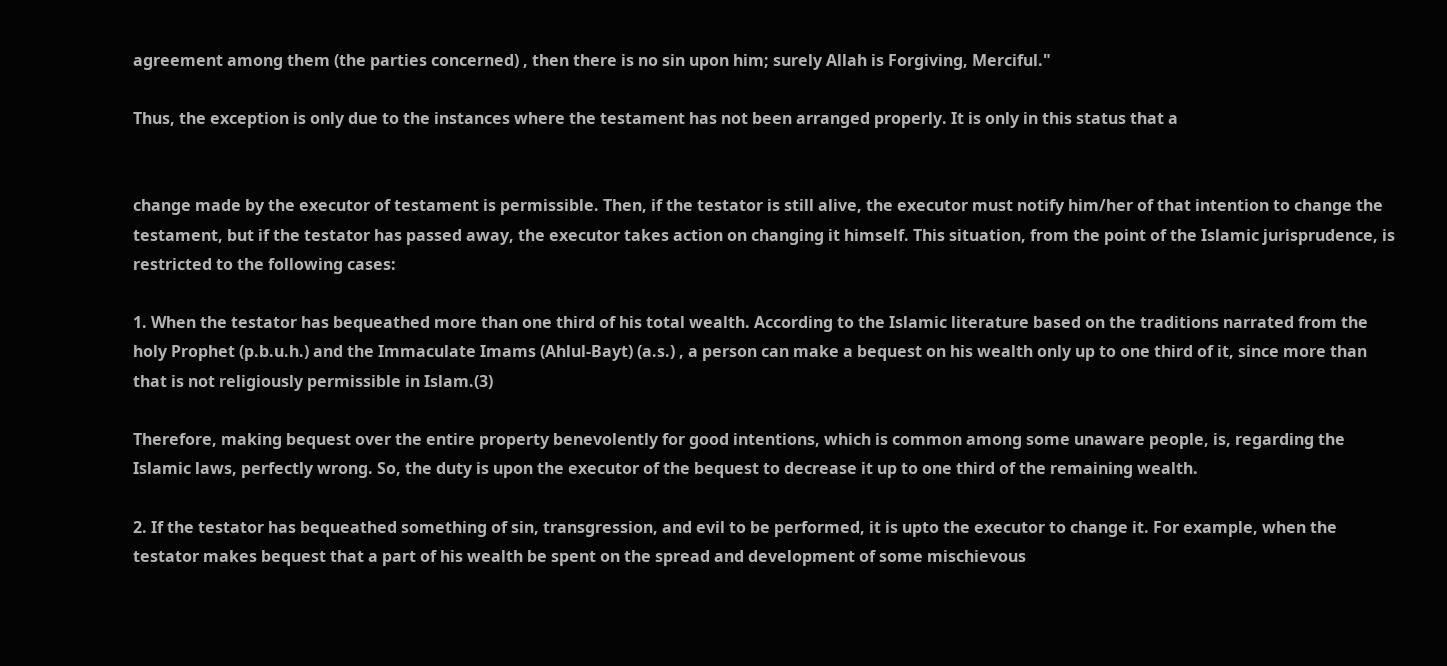agreement among them (the parties concerned) , then there is no sin upon him; surely Allah is Forgiving, Merciful."

Thus, the exception is only due to the instances where the testament has not been arranged properly. It is only in this status that a


change made by the executor of testament is permissible. Then, if the testator is still alive, the executor must notify him/her of that intention to change the testament, but if the testator has passed away, the executor takes action on changing it himself. This situation, from the point of the Islamic jurisprudence, is restricted to the following cases:

1. When the testator has bequeathed more than one third of his total wealth. According to the Islamic literature based on the traditions narrated from the holy Prophet (p.b.u.h.) and the Immaculate Imams (Ahlul-Bayt) (a.s.) , a person can make a bequest on his wealth only up to one third of it, since more than that is not religiously permissible in Islam.(3)

Therefore, making bequest over the entire property benevolently for good intentions, which is common among some unaware people, is, regarding the Islamic laws, perfectly wrong. So, the duty is upon the executor of the bequest to decrease it up to one third of the remaining wealth.

2. If the testator has bequeathed something of sin, transgression, and evil to be performed, it is upto the executor to change it. For example, when the testator makes bequest that a part of his wealth be spent on the spread and development of some mischievous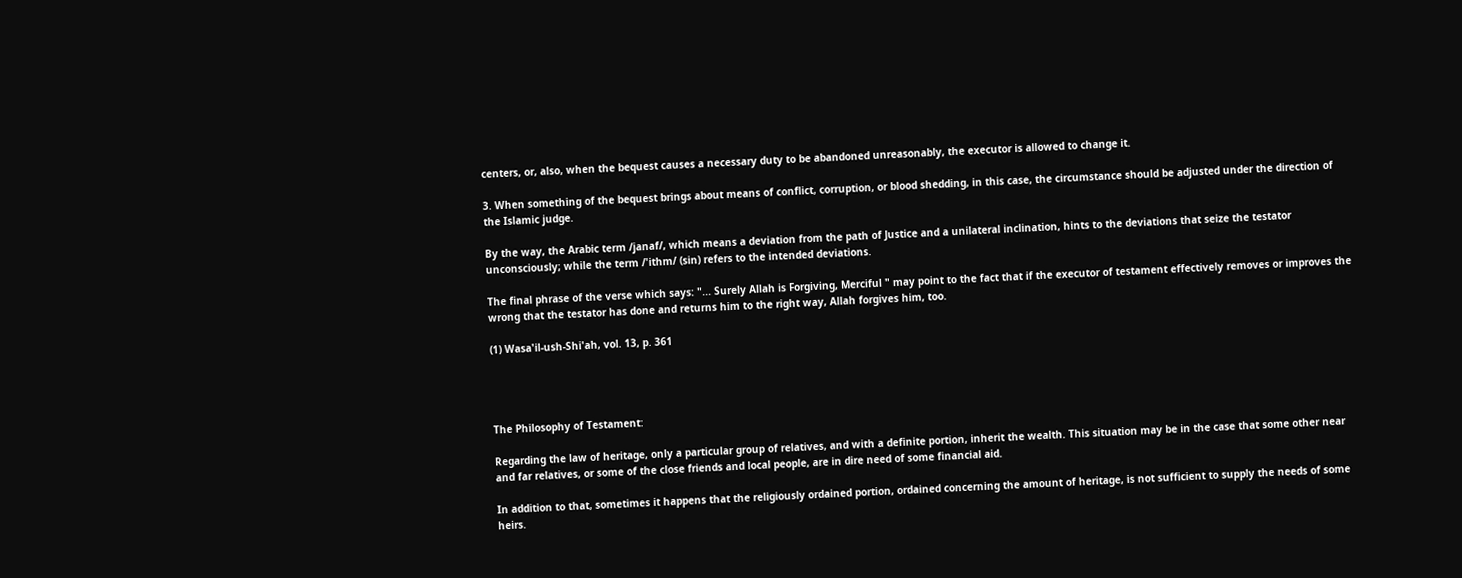centers, or, also, when the bequest causes a necessary duty to be abandoned unreasonably, the executor is allowed to change it.

3. When something of the bequest brings about means of conflict, corruption, or blood shedding, in this case, the circumstance should be adjusted under the direction of the Islamic judge.

By the way, the Arabic term /janaf/, which means a deviation from the path of Justice and a unilateral inclination, hints to the deviations that seize the testator unconsciously; while the term /'ithm/ (sin) refers to the intended deviations.

The final phrase of the verse which says: "... Surely Allah is Forgiving, Merciful " may point to the fact that if the executor of testament effectively removes or improves the wrong that the testator has done and returns him to the right way, Allah forgives him, too.

(1) Wasa'il-ush-Shi'ah, vol. 13, p. 361




The Philosophy of Testament:

Regarding the law of heritage, only a particular group of relatives, and with a definite portion, inherit the wealth. This situation may be in the case that some other near and far relatives, or some of the close friends and local people, are in dire need of some financial aid.

In addition to that, sometimes it happens that the religiously ordained portion, ordained concerning the amount of heritage, is not sufficient to supply the needs of some heirs.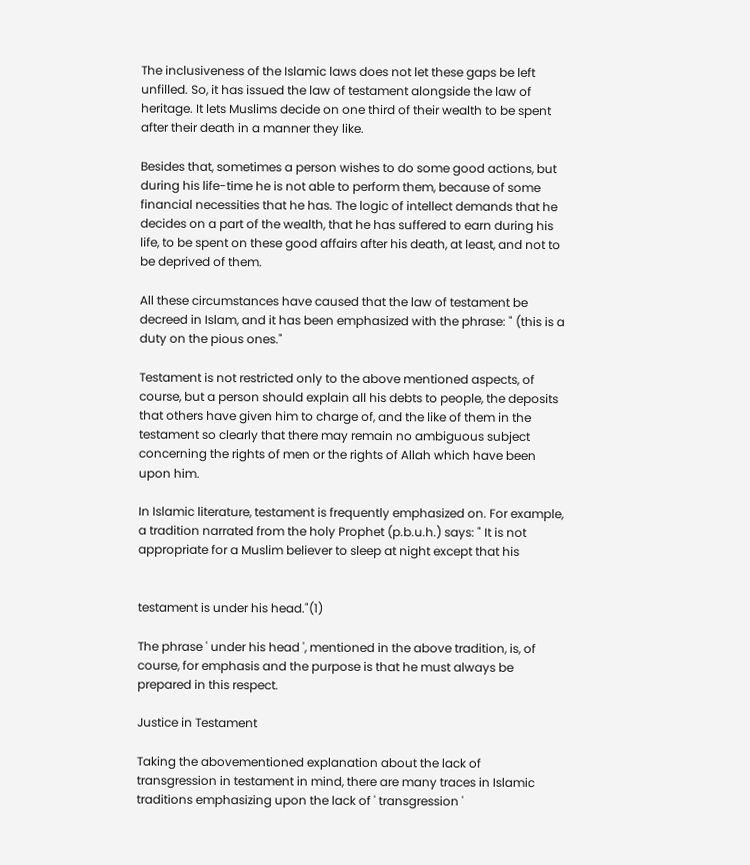The inclusiveness of the Islamic laws does not let these gaps be left unfilled. So, it has issued the law of testament alongside the law of heritage. It lets Muslims decide on one third of their wealth to be spent after their death in a manner they like.

Besides that, sometimes a person wishes to do some good actions, but during his life-time he is not able to perform them, because of some financial necessities that he has. The logic of intellect demands that he decides on a part of the wealth, that he has suffered to earn during his life, to be spent on these good affairs after his death, at least, and not to be deprived of them.

All these circumstances have caused that the law of testament be decreed in Islam, and it has been emphasized with the phrase: " (this is a duty on the pious ones."

Testament is not restricted only to the above mentioned aspects, of course, but a person should explain all his debts to people, the deposits that others have given him to charge of, and the like of them in the testament so clearly that there may remain no ambiguous subject concerning the rights of men or the rights of Allah which have been upon him.

In Islamic literature, testament is frequently emphasized on. For example, a tradition narrated from the holy Prophet (p.b.u.h.) says: " It is not appropriate for a Muslim believer to sleep at night except that his


testament is under his head."(1)

The phrase ' under his head ', mentioned in the above tradition, is, of course, for emphasis and the purpose is that he must always be prepared in this respect.

Justice in Testament

Taking the abovementioned explanation about the lack of transgression in testament in mind, there are many traces in Islamic traditions emphasizing upon the lack of ' transgression '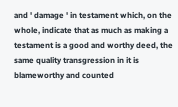and ' damage ' in testament which, on the whole, indicate that as much as making a testament is a good and worthy deed, the same quality transgression in it is blameworthy and counted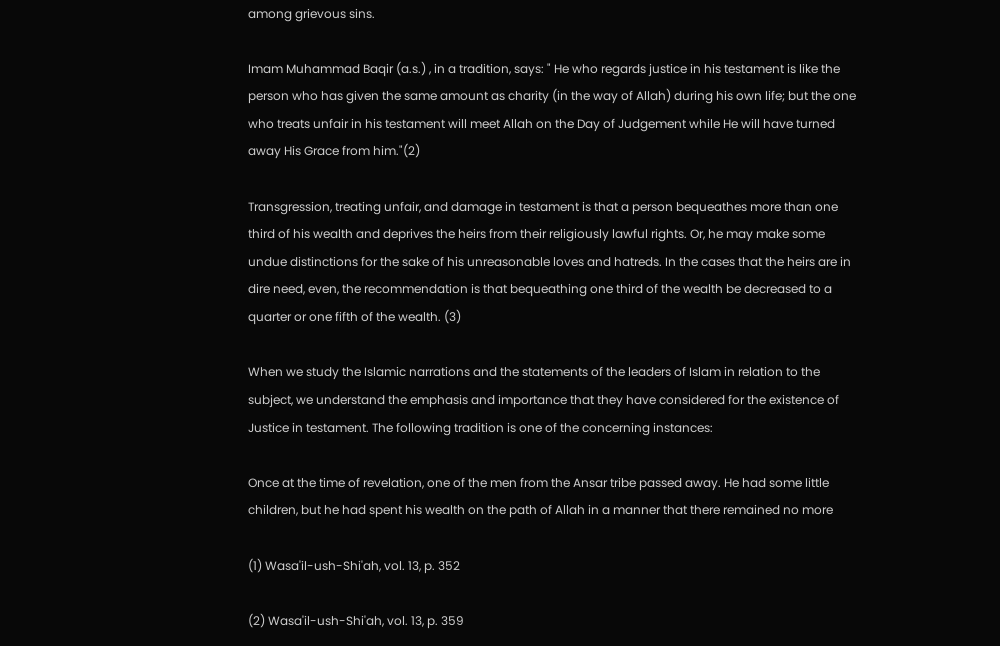among grievous sins.

Imam Muhammad Baqir (a.s.) , in a tradition, says: " He who regards justice in his testament is like the person who has given the same amount as charity (in the way of Allah) during his own life; but the one who treats unfair in his testament will meet Allah on the Day of Judgement while He will have turned away His Grace from him."(2)

Transgression, treating unfair, and damage in testament is that a person bequeathes more than one third of his wealth and deprives the heirs from their religiously lawful rights. Or, he may make some undue distinctions for the sake of his unreasonable loves and hatreds. In the cases that the heirs are in dire need, even, the recommendation is that bequeathing one third of the wealth be decreased to a quarter or one fifth of the wealth. (3)

When we study the Islamic narrations and the statements of the leaders of Islam in relation to the subject, we understand the emphasis and importance that they have considered for the existence of Justice in testament. The following tradition is one of the concerning instances:

Once at the time of revelation, one of the men from the Ansar tribe passed away. He had some little children, but he had spent his wealth on the path of Allah in a manner that there remained no more

(1) Wasa'il-ush-Shi'ah, vol. 13, p. 352

(2) Wasa'il-ush-Shi'ah, vol. 13, p. 359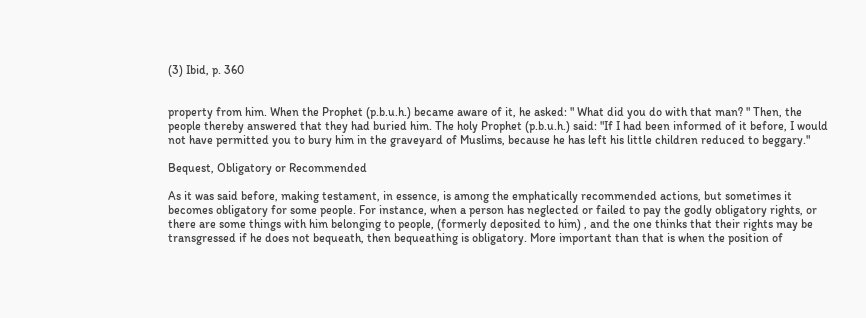(3) Ibid, p. 360


property from him. When the Prophet (p.b.u.h.) became aware of it, he asked: " What did you do with that man? " Then, the people thereby answered that they had buried him. The holy Prophet (p.b.u.h.) said: "If I had been informed of it before, I would not have permitted you to bury him in the graveyard of Muslims, because he has left his little children reduced to beggary."

Bequest, Obligatory or Recommended

As it was said before, making testament, in essence, is among the emphatically recommended actions, but sometimes it becomes obligatory for some people. For instance, when a person has neglected or failed to pay the godly obligatory rights, or there are some things with him belonging to people, (formerly deposited to him) , and the one thinks that their rights may be transgressed if he does not bequeath, then bequeathing is obligatory. More important than that is when the position of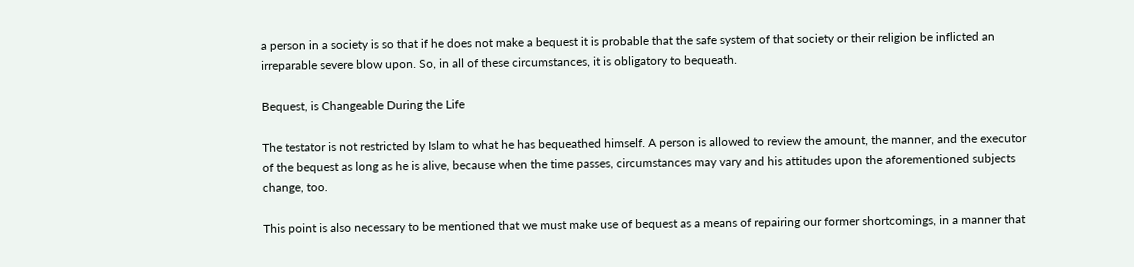a person in a society is so that if he does not make a bequest it is probable that the safe system of that society or their religion be inflicted an irreparable severe blow upon. So, in all of these circumstances, it is obligatory to bequeath.

Bequest, is Changeable During the Life

The testator is not restricted by Islam to what he has bequeathed himself. A person is allowed to review the amount, the manner, and the executor of the bequest as long as he is alive, because when the time passes, circumstances may vary and his attitudes upon the aforementioned subjects change, too.

This point is also necessary to be mentioned that we must make use of bequest as a means of repairing our former shortcomings, in a manner that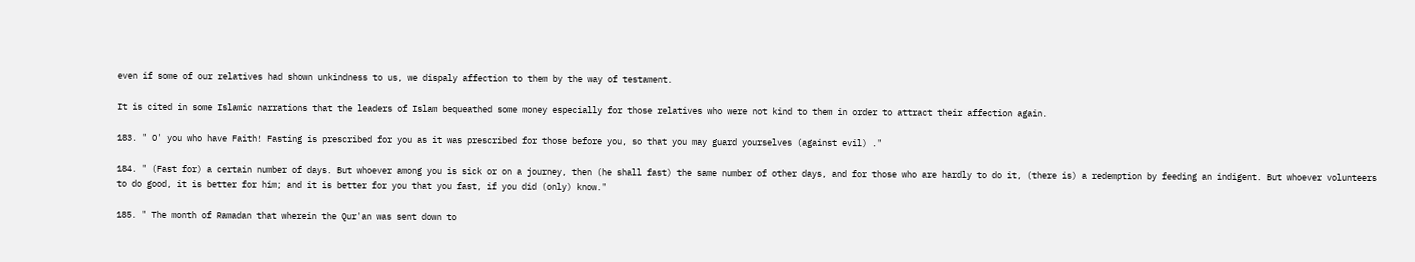even if some of our relatives had shown unkindness to us, we dispaly affection to them by the way of testament.

It is cited in some Islamic narrations that the leaders of Islam bequeathed some money especially for those relatives who were not kind to them in order to attract their affection again.

183. " O' you who have Faith! Fasting is prescribed for you as it was prescribed for those before you, so that you may guard yourselves (against evil) ."

184. " (Fast for) a certain number of days. But whoever among you is sick or on a journey, then (he shall fast) the same number of other days, and for those who are hardly to do it, (there is) a redemption by feeding an indigent. But whoever volunteers to do good, it is better for him; and it is better for you that you fast, if you did (only) know."

185. " The month of Ramadan that wherein the Qur'an was sent down to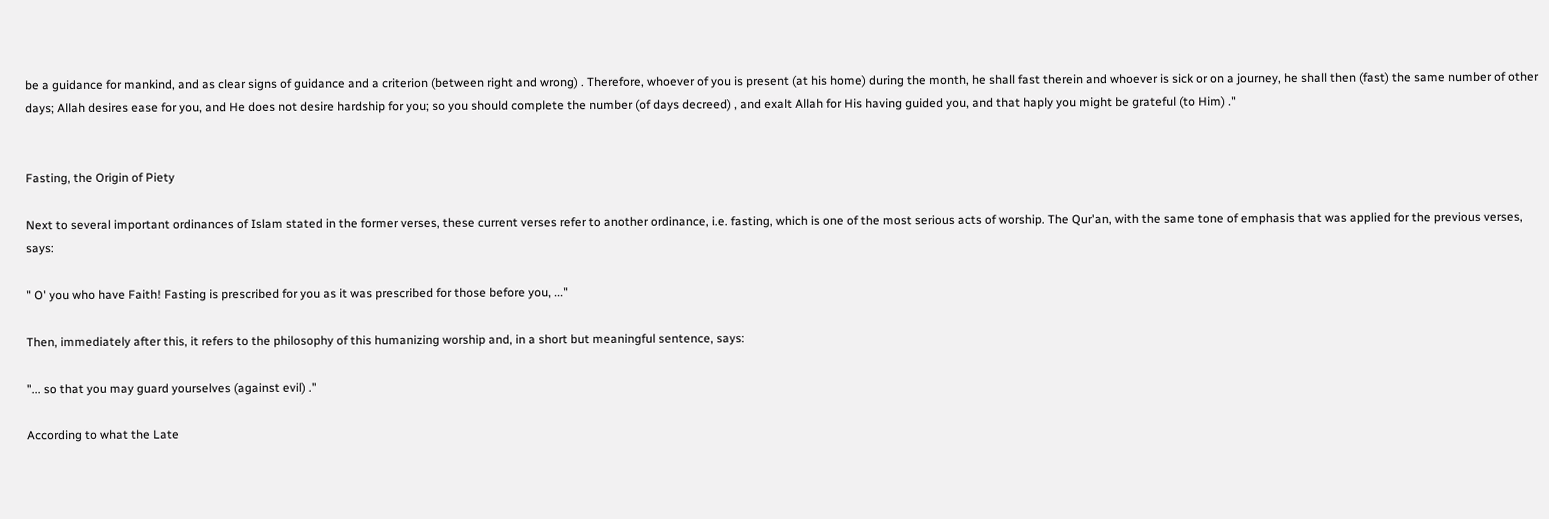be a guidance for mankind, and as clear signs of guidance and a criterion (between right and wrong) . Therefore, whoever of you is present (at his home) during the month, he shall fast therein and whoever is sick or on a journey, he shall then (fast) the same number of other days; Allah desires ease for you, and He does not desire hardship for you; so you should complete the number (of days decreed) , and exalt Allah for His having guided you, and that haply you might be grateful (to Him) ."


Fasting, the Origin of Piety

Next to several important ordinances of Islam stated in the former verses, these current verses refer to another ordinance, i.e. fasting, which is one of the most serious acts of worship. The Qur'an, with the same tone of emphasis that was applied for the previous verses, says:

" O' you who have Faith! Fasting is prescribed for you as it was prescribed for those before you, ..."

Then, immediately after this, it refers to the philosophy of this humanizing worship and, in a short but meaningful sentence, says:

"... so that you may guard yourselves (against evil) ."

According to what the Late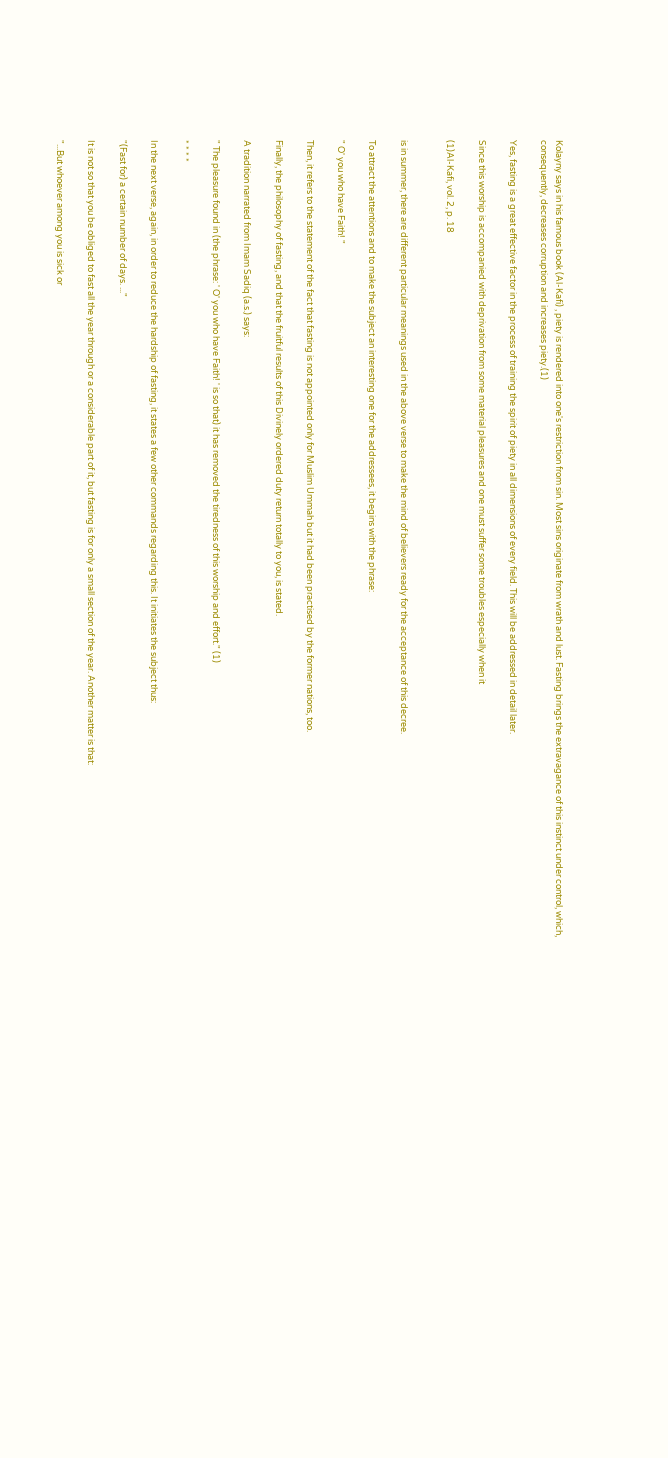Kolayny says in his famous book (Al-Kafi) , piety is rendered into one's restriction from sin. Most sins originate from wrath and lust. Fasting brings the extravagance of this instinct under control, which, consequently, decreases corruption and increases piety.(1)

Yes, fasting is a great effective factor in the process of training the spirit of piety in all dimensions of every field. This will be addressed in detail later.

Since this worship is accompanied with deprivation from some material pleasures and one must suffer some troubles especially when it

(1)Al-Kafi, vol. 2, p. 18


is in summer, there are different particular meanings used in the above verse to make the mind of believers ready for the acceptance of this decree.

To attract the attentions and to make the subject an interesting one for the addressees, it begins with the phrase:

" O' you who have Faith! "

Then, it refers to the statement of the fact that fasting is not appointed only for Muslim Ummah but it had been practised by the former nations, too.

Finally, the philosophy of fasting, and that the fruitful results of this Divinely ordered duty return totally to you, is stated.

A tradition narrated from Imam Sadiq (a.s.) says:

" The pleasure found in (the phrase: ' O' you who have Faith! ' is so that) it has removed the tiredness of this worship and effort." (1)

* * * *

In the next verse, again, in order to reduce the hardship of fasting, it states a few other commands regarding this. It initiates the subject thus:

"(Fast for) a certain number of days. ..."

It is not so that you be obliged to fast all the year through or a considerable part of it, but fasting is for only a small section of the year. Another matter is that:

"...But whoever among you is sick or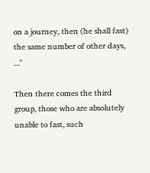on a journey, then (he shall fast) the same number of other days, ..."

Then there comes the third group, those who are absolutely unable to fast, such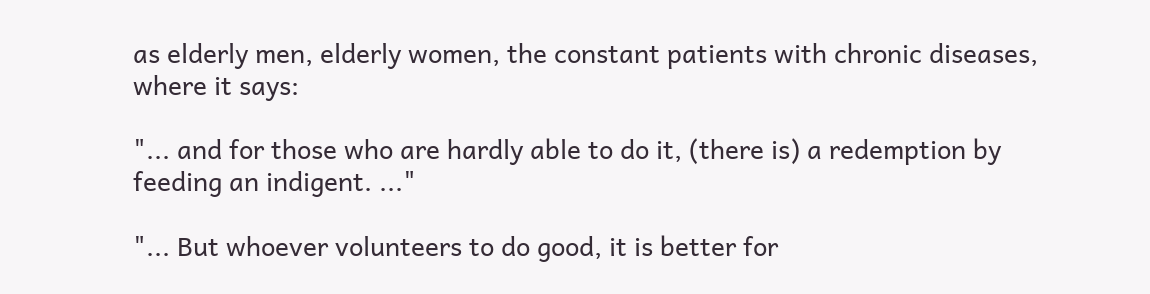as elderly men, elderly women, the constant patients with chronic diseases, where it says:

"... and for those who are hardly able to do it, (there is) a redemption by feeding an indigent. ..."

"... But whoever volunteers to do good, it is better for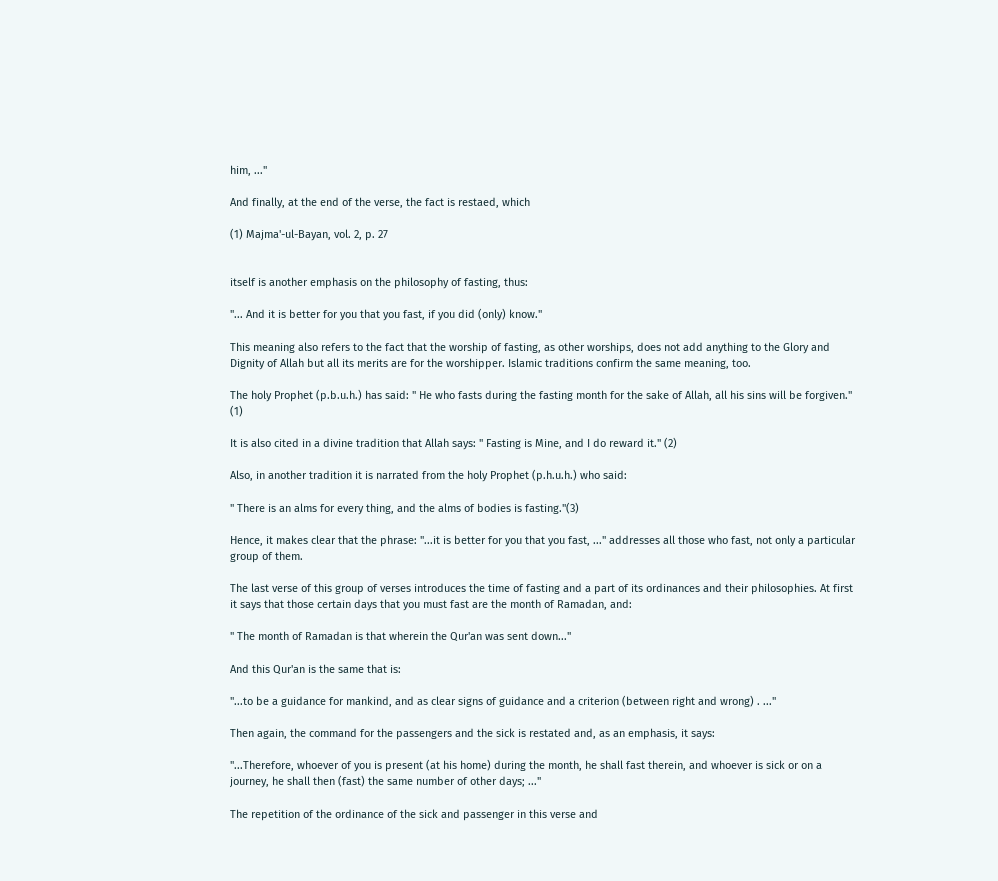him, ..."

And finally, at the end of the verse, the fact is restaed, which

(1) Majma'-ul-Bayan, vol. 2, p. 27


itself is another emphasis on the philosophy of fasting, thus:

"... And it is better for you that you fast, if you did (only) know."

This meaning also refers to the fact that the worship of fasting, as other worships, does not add anything to the Glory and Dignity of Allah but all its merits are for the worshipper. Islamic traditions confirm the same meaning, too.

The holy Prophet (p.b.u.h.) has said: " He who fasts during the fasting month for the sake of Allah, all his sins will be forgiven." (1)

It is also cited in a divine tradition that Allah says: " Fasting is Mine, and I do reward it." (2)

Also, in another tradition it is narrated from the holy Prophet (p.h.u.h.) who said:

" There is an alms for every thing, and the alms of bodies is fasting."(3)

Hence, it makes clear that the phrase: "...it is better for you that you fast, ..." addresses all those who fast, not only a particular group of them.

The last verse of this group of verses introduces the time of fasting and a part of its ordinances and their philosophies. At first it says that those certain days that you must fast are the month of Ramadan, and:

" The month of Ramadan is that wherein the Qur'an was sent down..."

And this Qur'an is the same that is:

"...to be a guidance for mankind, and as clear signs of guidance and a criterion (between right and wrong) . ..."

Then again, the command for the passengers and the sick is restated and, as an emphasis, it says:

"...Therefore, whoever of you is present (at his home) during the month, he shall fast therein, and whoever is sick or on a journey, he shall then (fast) the same number of other days; ..."

The repetition of the ordinance of the sick and passenger in this verse and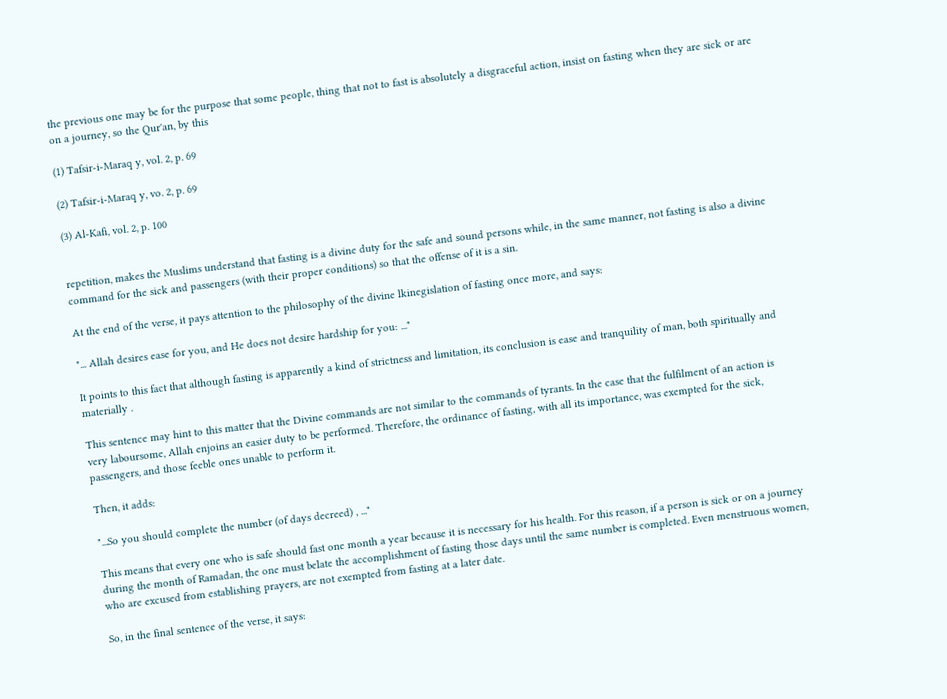the previous one may be for the purpose that some people, thing that not to fast is absolutely a disgraceful action, insist on fasting when they are sick or are on a journey, so the Qur'an, by this

(1) Tafsir-i-Maraq y, vol. 2, p. 69

(2) Tafsir-i-Maraq y, vo. 2, p. 69

(3) Al-Kafi, vol. 2, p. 100


repetition, makes the Muslims understand that fasting is a divine duty for the safe and sound persons while, in the same manner, not fasting is also a divine command for the sick and passengers (with their proper conditions) so that the offense of it is a sin.

At the end of the verse, it pays attention to the philosophy of the divine lkinegislation of fasting once more, and says:

"... Allah desires ease for you, and He does not desire hardship for you: ..."

It points to this fact that although fasting is apparently a kind of strictness and limitation, its conclusion is ease and tranquility of man, both spiritually and materially .

This sentence may hint to this matter that the Divine commands are not similar to the commands of tyrants. In the case that the fulfilment of an action is very laboursome, Allah enjoins an easier duty to be performed. Therefore, the ordinance of fasting, with all its importance, was exempted for the sick, passengers, and those feeble ones unable to perform it.

Then, it adds:

"...So you should complete the number (of days decreed) , ..."

This means that every one who is safe should fast one month a year because it is necessary for his health. For this reason, if a person is sick or on a journey during the month of Ramadan, the one must belate the accomplishment of fasting those days until the same number is completed. Even menstruous women, who are excused from establishing prayers, are not exempted from fasting at a later date.

So, in the final sentence of the verse, it says: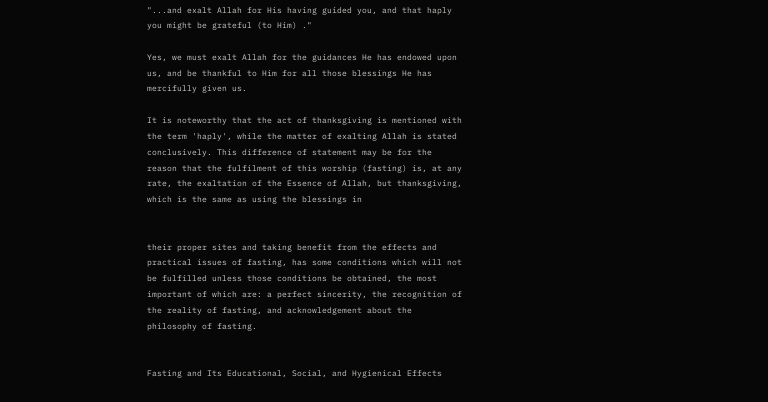"...and exalt Allah for His having guided you, and that haply you might be grateful (to Him) ."

Yes, we must exalt Allah for the guidances He has endowed upon us, and be thankful to Him for all those blessings He has mercifully given us.

It is noteworthy that the act of thanksgiving is mentioned with the term 'haply', while the matter of exalting Allah is stated conclusively. This difference of statement may be for the reason that the fulfilment of this worship (fasting) is, at any rate, the exaltation of the Essence of Allah, but thanksgiving, which is the same as using the blessings in


their proper sites and taking benefit from the effects and practical issues of fasting, has some conditions which will not be fulfilled unless those conditions be obtained, the most important of which are: a perfect sincerity, the recognition of the reality of fasting, and acknowledgement about the philosophy of fasting.


Fasting and Its Educational, Social, and Hygienical Effects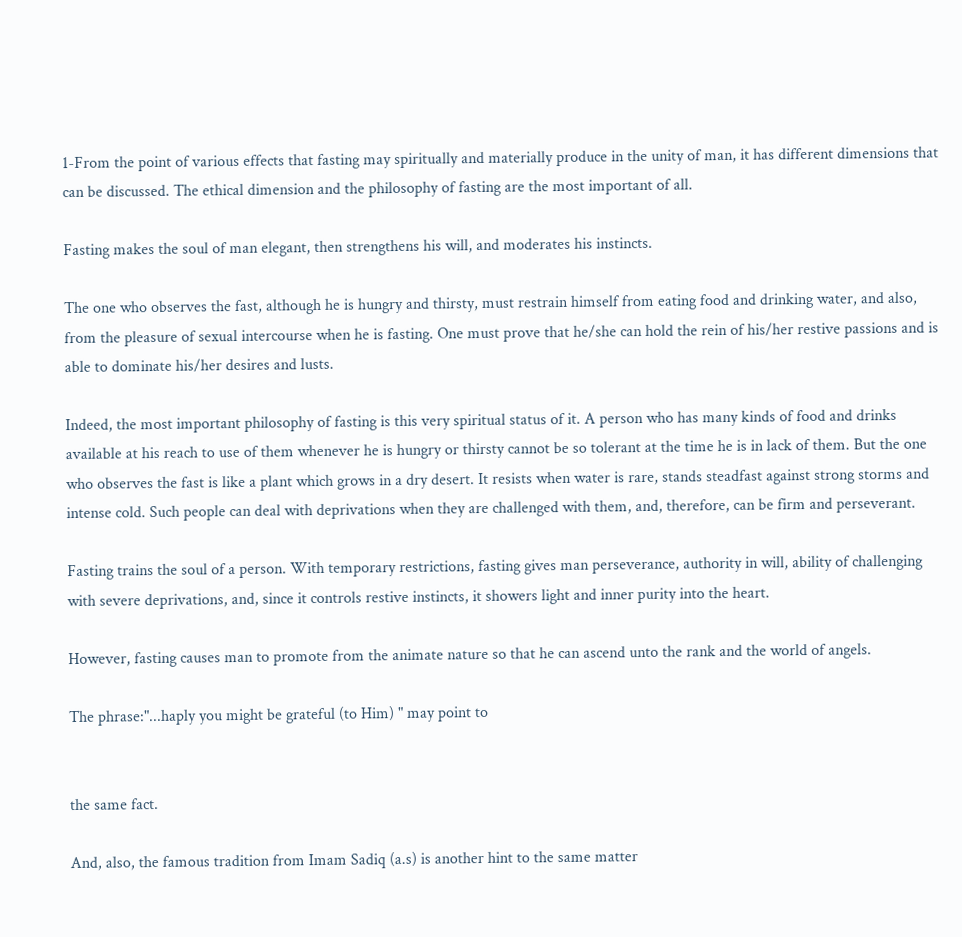1-From the point of various effects that fasting may spiritually and materially produce in the unity of man, it has different dimensions that can be discussed. The ethical dimension and the philosophy of fasting are the most important of all.

Fasting makes the soul of man elegant, then strengthens his will, and moderates his instincts.

The one who observes the fast, although he is hungry and thirsty, must restrain himself from eating food and drinking water, and also, from the pleasure of sexual intercourse when he is fasting. One must prove that he/she can hold the rein of his/her restive passions and is able to dominate his/her desires and lusts.

Indeed, the most important philosophy of fasting is this very spiritual status of it. A person who has many kinds of food and drinks available at his reach to use of them whenever he is hungry or thirsty cannot be so tolerant at the time he is in lack of them. But the one who observes the fast is like a plant which grows in a dry desert. It resists when water is rare, stands steadfast against strong storms and intense cold. Such people can deal with deprivations when they are challenged with them, and, therefore, can be firm and perseverant.

Fasting trains the soul of a person. With temporary restrictions, fasting gives man perseverance, authority in will, ability of challenging with severe deprivations, and, since it controls restive instincts, it showers light and inner purity into the heart.

However, fasting causes man to promote from the animate nature so that he can ascend unto the rank and the world of angels.

The phrase:"...haply you might be grateful (to Him) " may point to


the same fact.

And, also, the famous tradition from Imam Sadiq (a.s) is another hint to the same matter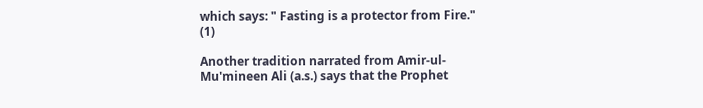which says: " Fasting is a protector from Fire." (1)

Another tradition narrated from Amir-ul-Mu'mineen Ali (a.s.) says that the Prophet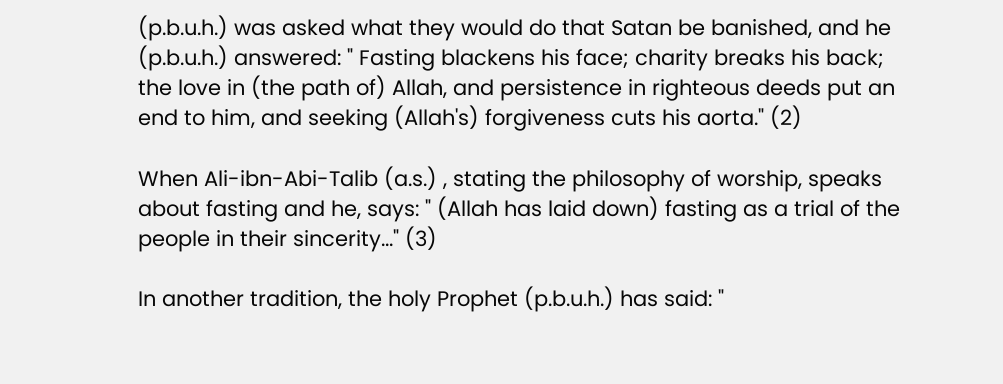(p.b.u.h.) was asked what they would do that Satan be banished, and he (p.b.u.h.) answered: " Fasting blackens his face; charity breaks his back; the love in (the path of) Allah, and persistence in righteous deeds put an end to him, and seeking (Allah's) forgiveness cuts his aorta." (2)

When Ali-ibn-Abi-Talib (a.s.) , stating the philosophy of worship, speaks about fasting and he, says: " (Allah has laid down) fasting as a trial of the people in their sincerity..." (3)

In another tradition, the holy Prophet (p.b.u.h.) has said: "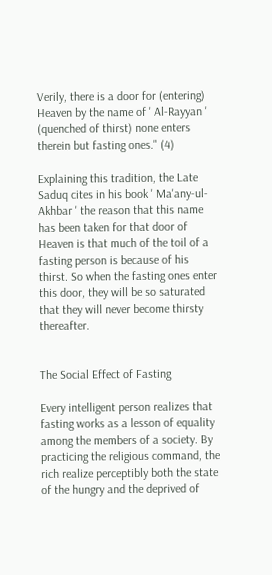Verily, there is a door for (entering) Heaven by the name of ' Al-Rayyan ' (quenched of thirst) none enters therein but fasting ones." (4)

Explaining this tradition, the Late Saduq cites in his book ' Ma'any-ul-Akhbar ' the reason that this name has been taken for that door of Heaven is that much of the toil of a fasting person is because of his thirst. So when the fasting ones enter this door, they will be so saturated that they will never become thirsty thereafter.


The Social Effect of Fasting

Every intelligent person realizes that fasting works as a lesson of equality among the members of a society. By practicing the religious command, the rich realize perceptibly both the state of the hungry and the deprived of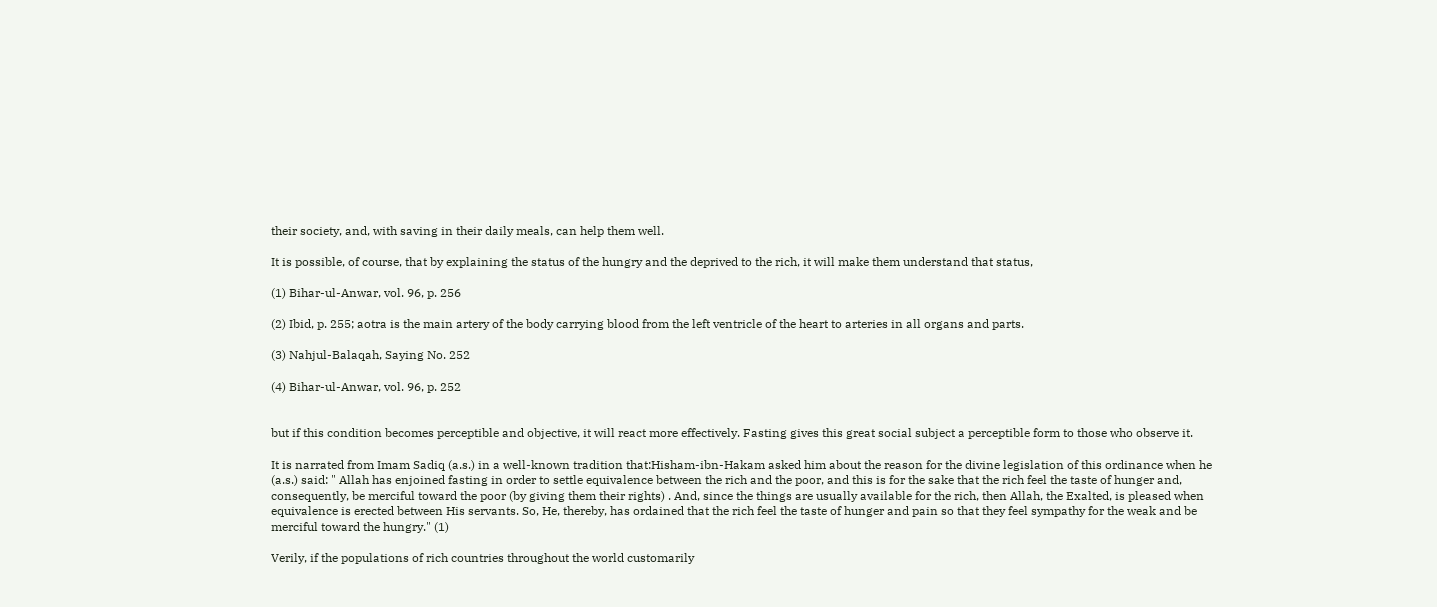their society, and, with saving in their daily meals, can help them well.

It is possible, of course, that by explaining the status of the hungry and the deprived to the rich, it will make them understand that status,

(1) Bihar-ul-Anwar, vol. 96, p. 256

(2) Ibid, p. 255; aotra is the main artery of the body carrying blood from the left ventricle of the heart to arteries in all organs and parts.

(3) Nahjul-Balaqah, Saying No. 252

(4) Bihar-ul-Anwar, vol. 96, p. 252


but if this condition becomes perceptible and objective, it will react more effectively. Fasting gives this great social subject a perceptible form to those who observe it.

It is narrated from Imam Sadiq (a.s.) in a well-known tradition that:Hisham-ibn-Hakam asked him about the reason for the divine legislation of this ordinance when he (a.s.) said: " Allah has enjoined fasting in order to settle equivalence between the rich and the poor, and this is for the sake that the rich feel the taste of hunger and, consequently, be merciful toward the poor (by giving them their rights) . And, since the things are usually available for the rich, then Allah, the Exalted, is pleased when equivalence is erected between His servants. So, He, thereby, has ordained that the rich feel the taste of hunger and pain so that they feel sympathy for the weak and be merciful toward the hungry." (1)

Verily, if the populations of rich countries throughout the world customarily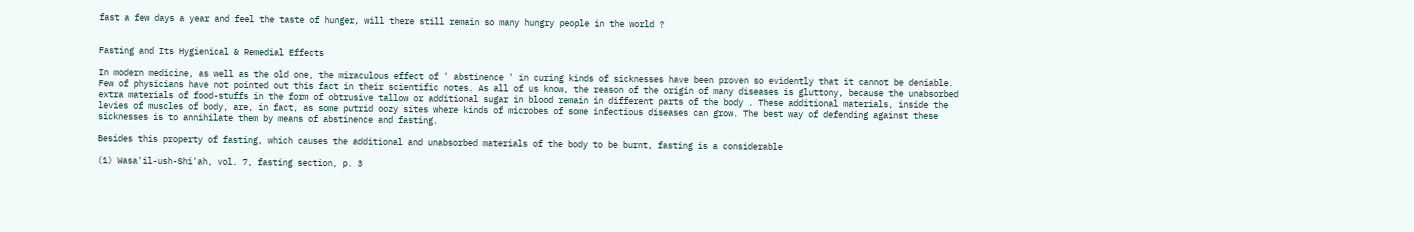fast a few days a year and feel the taste of hunger, will there still remain so many hungry people in the world ?


Fasting and Its Hygienical & Remedial Effects

In modern medicine, as well as the old one, the miraculous effect of ' abstinence ' in curing kinds of sicknesses have been proven so evidently that it cannot be deniable. Few of physicians have not pointed out this fact in their scientific notes. As all of us know, the reason of the origin of many diseases is gluttony, because the unabsorbed extra materials of food-stuffs in the form of obtrusive tallow or additional sugar in blood remain in different parts of the body . These additional materials, inside the levies of muscles of body, are, in fact, as some putrid oozy sites where kinds of microbes of some infectious diseases can grow. The best way of defending against these sicknesses is to annihilate them by means of abstinence and fasting.

Besides this property of fasting, which causes the additional and unabsorbed materials of the body to be burnt, fasting is a considerable

(1) Wasa'il-ush-Shi'ah, vol. 7, fasting section, p. 3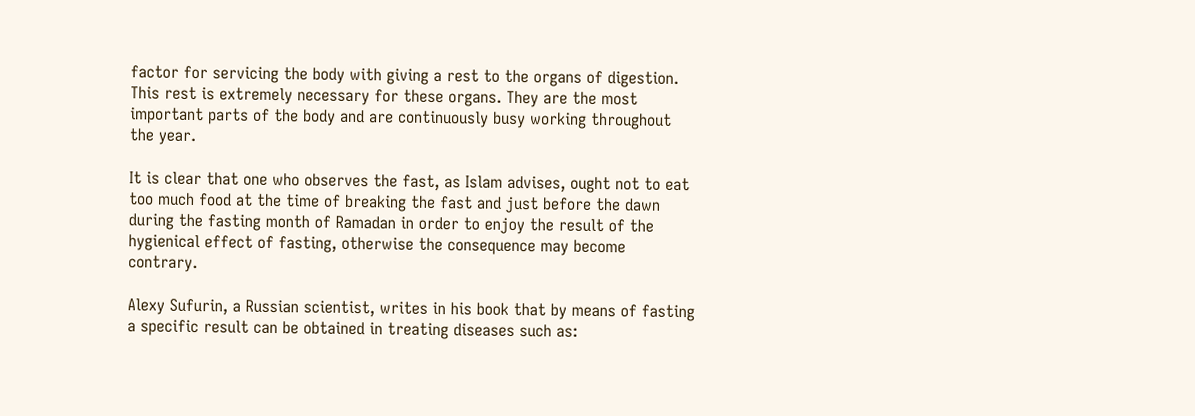factor for servicing the body with giving a rest to the organs of digestion. This rest is extremely necessary for these organs. They are the most important parts of the body and are continuously busy working throughout the year.

It is clear that one who observes the fast, as Islam advises, ought not to eat too much food at the time of breaking the fast and just before the dawn during the fasting month of Ramadan in order to enjoy the result of the hygienical effect of fasting, otherwise the consequence may become contrary.

Alexy Sufurin, a Russian scientist, writes in his book that by means of fasting a specific result can be obtained in treating diseases such as: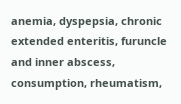anemia, dyspepsia, chronic extended enteritis, furuncle and inner abscess, consumption, rheumatism,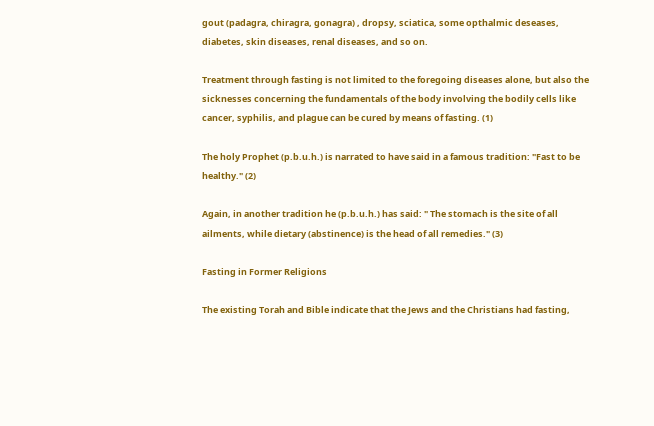gout (padagra, chiragra, gonagra) , dropsy, sciatica, some opthalmic deseases, diabetes, skin diseases, renal diseases, and so on.

Treatment through fasting is not limited to the foregoing diseases alone, but also the sicknesses concerning the fundamentals of the body involving the bodily cells like cancer, syphilis, and plague can be cured by means of fasting. (1)

The holy Prophet (p.b.u.h.) is narrated to have said in a famous tradition: "Fast to be healthy." (2)

Again, in another tradition he (p.b.u.h.) has said: " The stomach is the site of all ailments, while dietary (abstinence) is the head of all remedies." (3)

Fasting in Former Religions

The existing Torah and Bible indicate that the Jews and the Christians had fasting,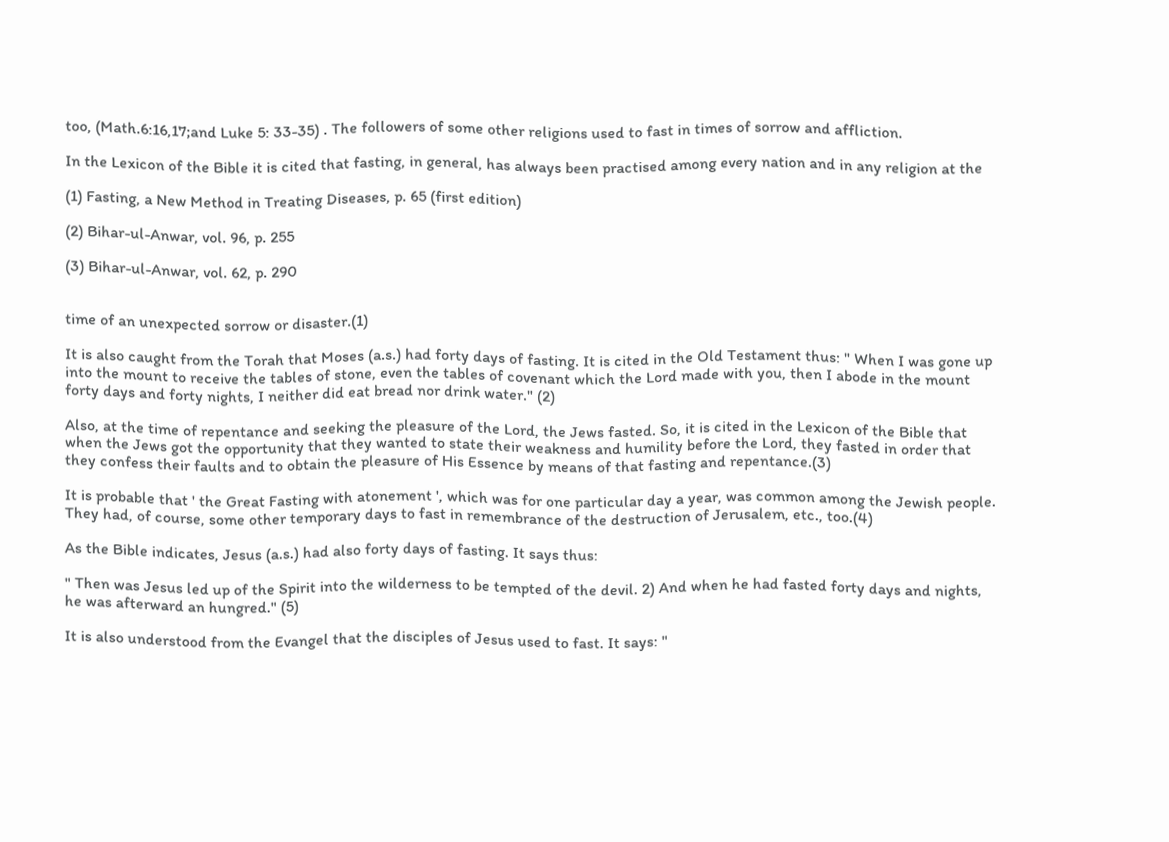too, (Math.6:16,17;and Luke 5: 33-35) . The followers of some other religions used to fast in times of sorrow and affliction.

In the Lexicon of the Bible it is cited that fasting, in general, has always been practised among every nation and in any religion at the

(1) Fasting, a New Method in Treating Diseases, p. 65 (first edition)

(2) Bihar-ul-Anwar, vol. 96, p. 255

(3) Bihar-ul-Anwar, vol. 62, p. 290


time of an unexpected sorrow or disaster.(1)

It is also caught from the Torah that Moses (a.s.) had forty days of fasting. It is cited in the Old Testament thus: " When I was gone up into the mount to receive the tables of stone, even the tables of covenant which the Lord made with you, then I abode in the mount forty days and forty nights, I neither did eat bread nor drink water." (2)

Also, at the time of repentance and seeking the pleasure of the Lord, the Jews fasted. So, it is cited in the Lexicon of the Bible that when the Jews got the opportunity that they wanted to state their weakness and humility before the Lord, they fasted in order that they confess their faults and to obtain the pleasure of His Essence by means of that fasting and repentance.(3)

It is probable that ' the Great Fasting with atonement ', which was for one particular day a year, was common among the Jewish people. They had, of course, some other temporary days to fast in remembrance of the destruction of Jerusalem, etc., too.(4)

As the Bible indicates, Jesus (a.s.) had also forty days of fasting. It says thus:

" Then was Jesus led up of the Spirit into the wilderness to be tempted of the devil. 2) And when he had fasted forty days and nights, he was afterward an hungred." (5)

It is also understood from the Evangel that the disciples of Jesus used to fast. It says: "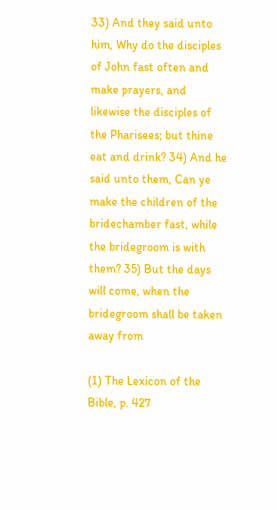33) And they said unto him, Why do the disciples of John fast often and make prayers, and likewise the disciples of the Pharisees; but thine eat and drink? 34) And he said unto them, Can ye make the children of the bridechamber fast, while the bridegroom is with them? 35) But the days will come, when the bridegroom shall be taken away from

(1) The Lexicon of the Bible, p. 427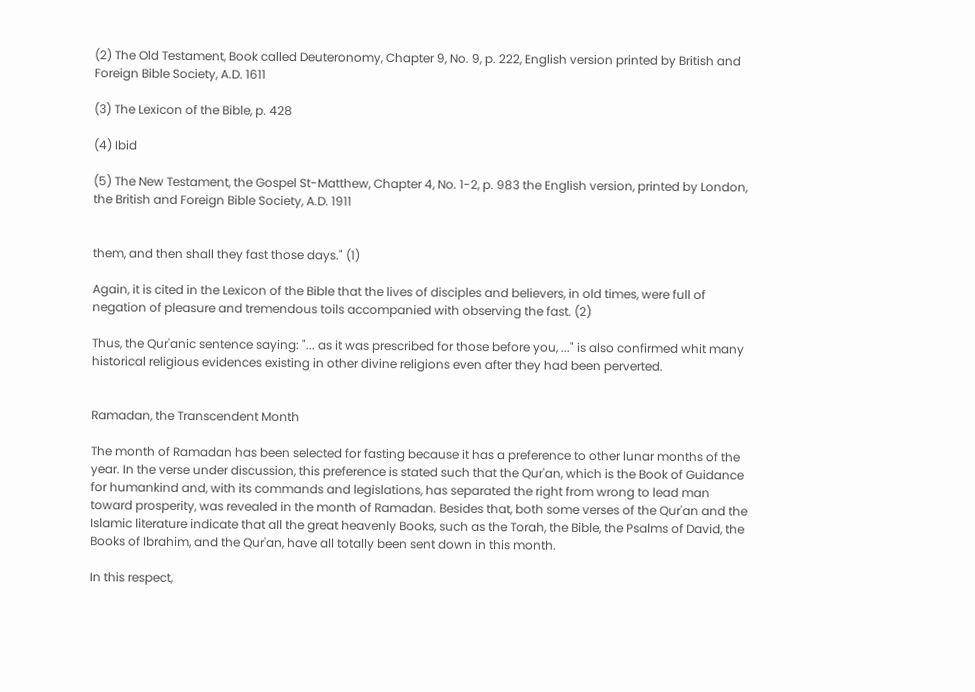(2) The Old Testament, Book called Deuteronomy, Chapter 9, No. 9, p. 222, English version printed by British and Foreign Bible Society, A.D. 1611

(3) The Lexicon of the Bible, p. 428

(4) Ibid

(5) The New Testament, the Gospel St-Matthew, Chapter 4, No. 1-2, p. 983 the English version, printed by London, the British and Foreign Bible Society, A.D. 1911


them, and then shall they fast those days." (1)

Again, it is cited in the Lexicon of the Bible that the lives of disciples and believers, in old times, were full of negation of pleasure and tremendous toils accompanied with observing the fast. (2)

Thus, the Qur'anic sentence saying: "... as it was prescribed for those before you, ..." is also confirmed whit many historical religious evidences existing in other divine religions even after they had been perverted.


Ramadan, the Transcendent Month

The month of Ramadan has been selected for fasting because it has a preference to other lunar months of the year. In the verse under discussion, this preference is stated such that the Qur'an, which is the Book of Guidance for humankind and, with its commands and legislations, has separated the right from wrong to lead man toward prosperity, was revealed in the month of Ramadan. Besides that, both some verses of the Qur'an and the Islamic literature indicate that all the great heavenly Books, such as the Torah, the Bible, the Psalms of David, the Books of Ibrahim, and the Qur'an, have all totally been sent down in this month.

In this respect,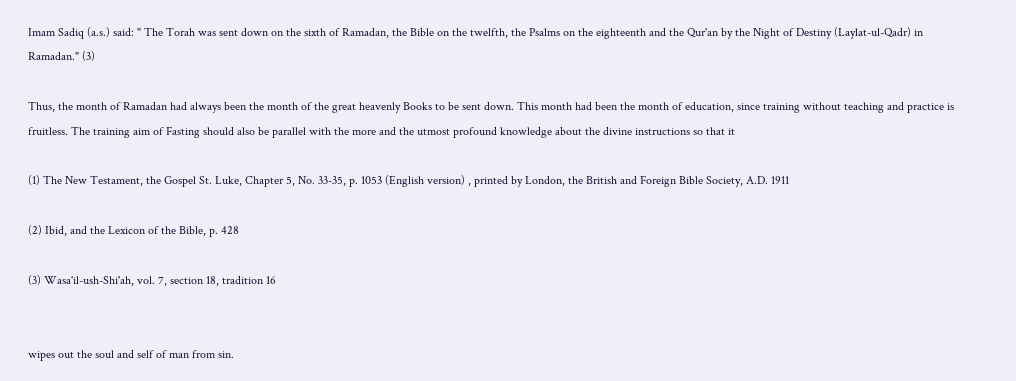Imam Sadiq (a.s.) said: " The Torah was sent down on the sixth of Ramadan, the Bible on the twelfth, the Psalms on the eighteenth and the Qur'an by the Night of Destiny (Laylat-ul-Qadr) in Ramadan." (3)

Thus, the month of Ramadan had always been the month of the great heavenly Books to be sent down. This month had been the month of education, since training without teaching and practice is fruitless. The training aim of Fasting should also be parallel with the more and the utmost profound knowledge about the divine instructions so that it

(1) The New Testament, the Gospel St. Luke, Chapter 5, No. 33-35, p. 1053 (English version) , printed by London, the British and Foreign Bible Society, A.D. 1911

(2) Ibid, and the Lexicon of the Bible, p. 428

(3) Wasa'il-ush-Shi'ah, vol. 7, section 18, tradition 16


wipes out the soul and self of man from sin.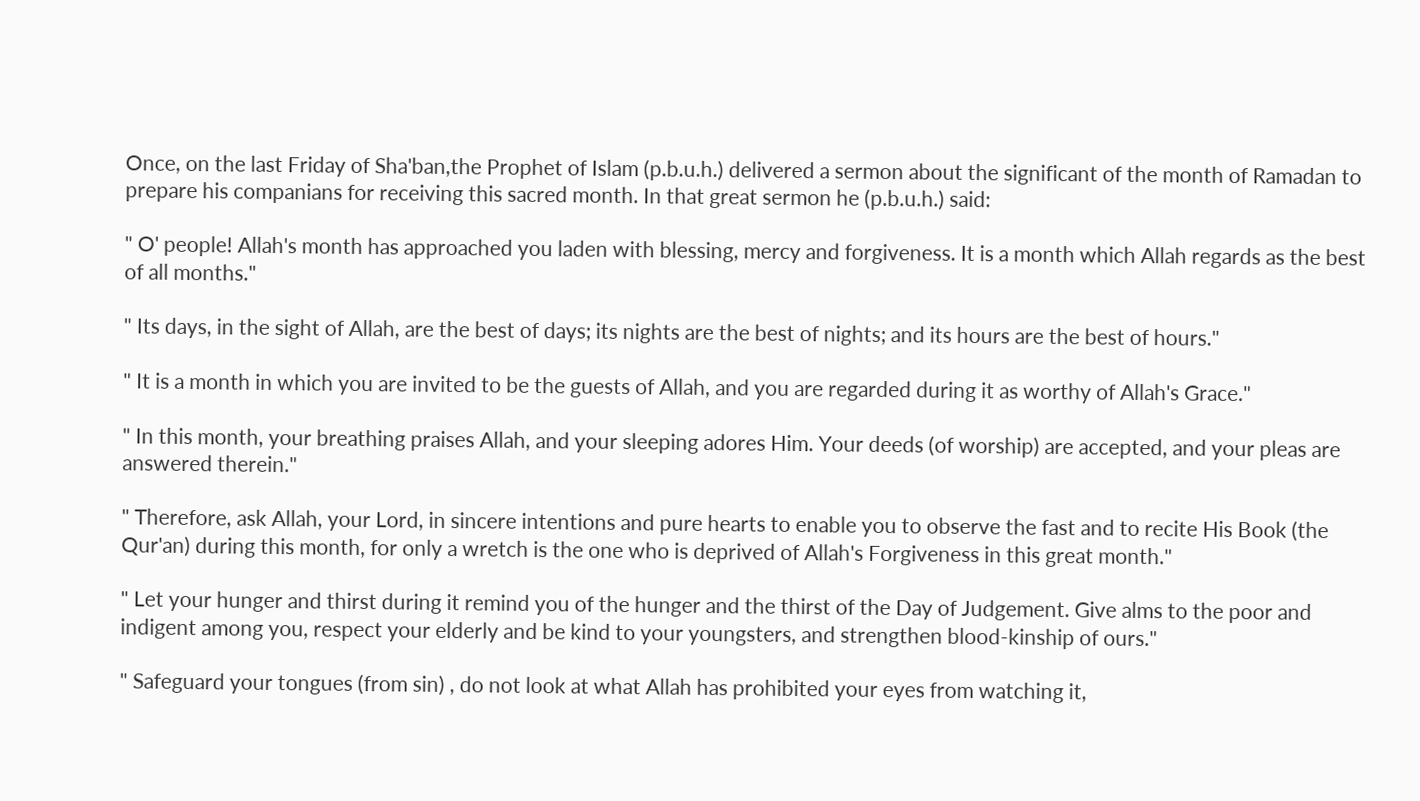Once, on the last Friday of Sha'ban,the Prophet of Islam (p.b.u.h.) delivered a sermon about the significant of the month of Ramadan to prepare his companians for receiving this sacred month. In that great sermon he (p.b.u.h.) said:

" O' people! Allah's month has approached you laden with blessing, mercy and forgiveness. It is a month which Allah regards as the best of all months."

" Its days, in the sight of Allah, are the best of days; its nights are the best of nights; and its hours are the best of hours."

" It is a month in which you are invited to be the guests of Allah, and you are regarded during it as worthy of Allah's Grace."

" In this month, your breathing praises Allah, and your sleeping adores Him. Your deeds (of worship) are accepted, and your pleas are answered therein."

" Therefore, ask Allah, your Lord, in sincere intentions and pure hearts to enable you to observe the fast and to recite His Book (the Qur'an) during this month, for only a wretch is the one who is deprived of Allah's Forgiveness in this great month."

" Let your hunger and thirst during it remind you of the hunger and the thirst of the Day of Judgement. Give alms to the poor and indigent among you, respect your elderly and be kind to your youngsters, and strengthen blood-kinship of ours."

" Safeguard your tongues (from sin) , do not look at what Allah has prohibited your eyes from watching it,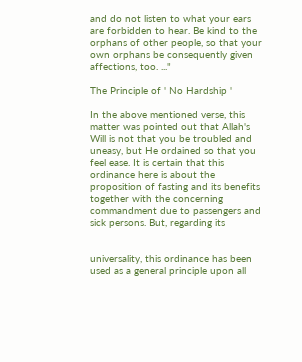and do not listen to what your ears are forbidden to hear. Be kind to the orphans of other people, so that your own orphans be consequently given affections, too. ..."

The Principle of ' No Hardship '

In the above mentioned verse, this matter was pointed out that Allah's Will is not that you be troubled and uneasy, but He ordained so that you feel ease. It is certain that this ordinance here is about the proposition of fasting and its benefits together with the concerning commandment due to passengers and sick persons. But, regarding its


universality, this ordinance has been used as a general principle upon all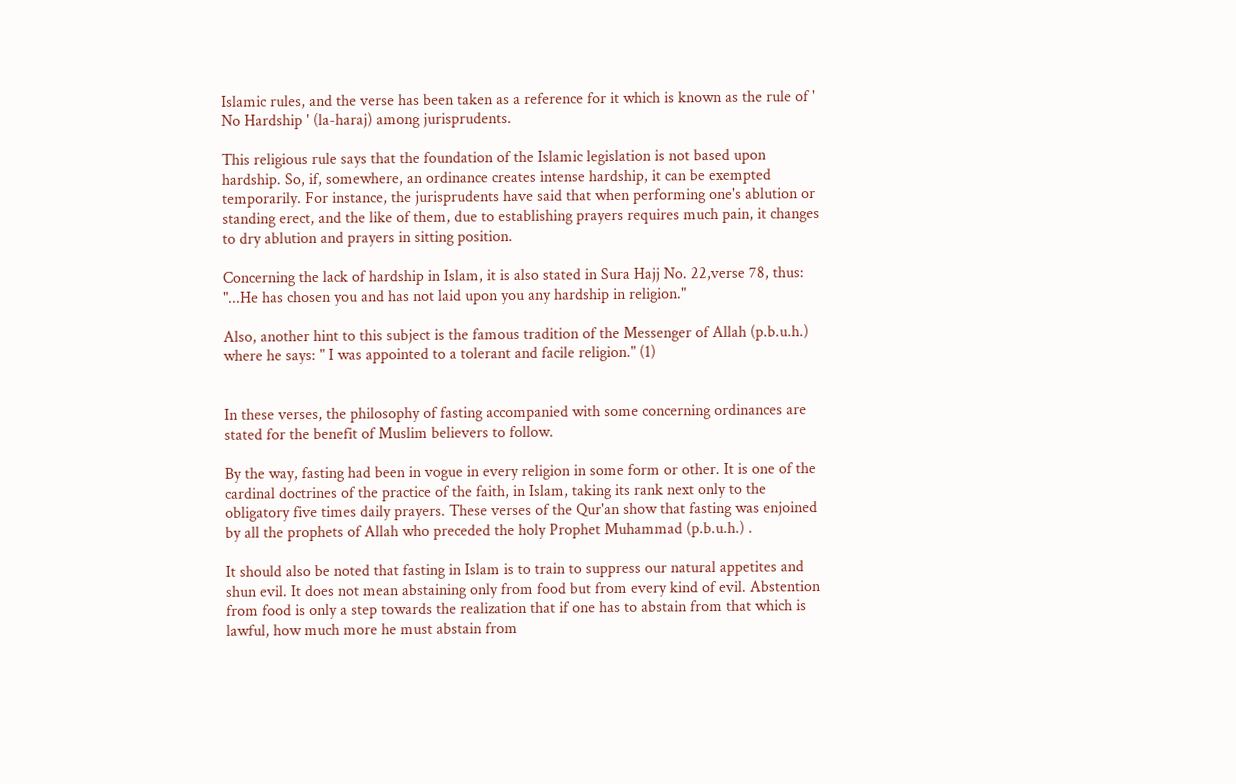Islamic rules, and the verse has been taken as a reference for it which is known as the rule of ' No Hardship ' (la-haraj) among jurisprudents.

This religious rule says that the foundation of the Islamic legislation is not based upon hardship. So, if, somewhere, an ordinance creates intense hardship, it can be exempted temporarily. For instance, the jurisprudents have said that when performing one's ablution or standing erect, and the like of them, due to establishing prayers requires much pain, it changes to dry ablution and prayers in sitting position.

Concerning the lack of hardship in Islam, it is also stated in Sura Hajj No. 22,verse 78, thus: "...He has chosen you and has not laid upon you any hardship in religion."

Also, another hint to this subject is the famous tradition of the Messenger of Allah (p.b.u.h.) where he says: " I was appointed to a tolerant and facile religion." (1)


In these verses, the philosophy of fasting accompanied with some concerning ordinances are stated for the benefit of Muslim believers to follow.

By the way, fasting had been in vogue in every religion in some form or other. It is one of the cardinal doctrines of the practice of the faith, in Islam, taking its rank next only to the obligatory five times daily prayers. These verses of the Qur'an show that fasting was enjoined by all the prophets of Allah who preceded the holy Prophet Muhammad (p.b.u.h.) .

It should also be noted that fasting in Islam is to train to suppress our natural appetites and shun evil. It does not mean abstaining only from food but from every kind of evil. Abstention from food is only a step towards the realization that if one has to abstain from that which is lawful, how much more he must abstain from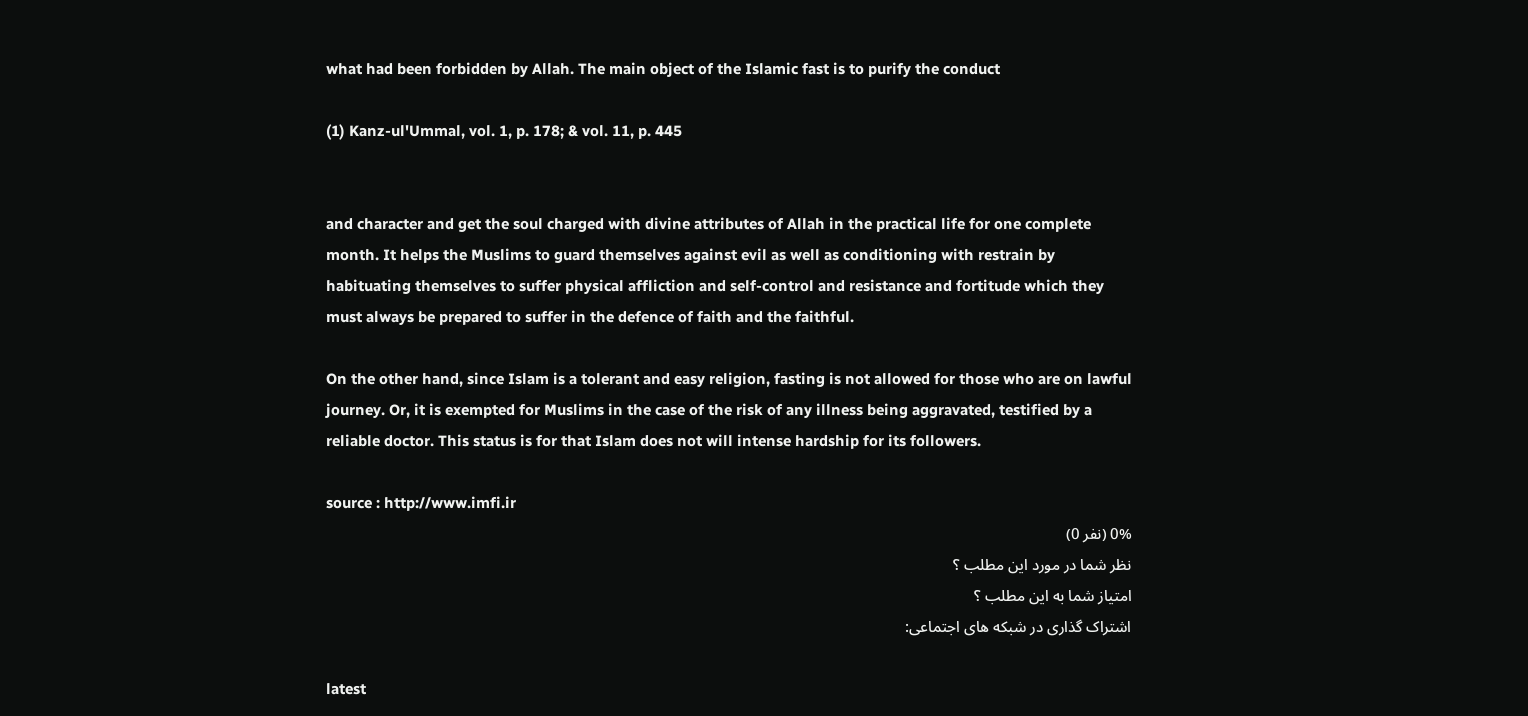what had been forbidden by Allah. The main object of the Islamic fast is to purify the conduct

(1) Kanz-ul'Ummal, vol. 1, p. 178; & vol. 11, p. 445


and character and get the soul charged with divine attributes of Allah in the practical life for one complete month. It helps the Muslims to guard themselves against evil as well as conditioning with restrain by habituating themselves to suffer physical affliction and self-control and resistance and fortitude which they must always be prepared to suffer in the defence of faith and the faithful.

On the other hand, since Islam is a tolerant and easy religion, fasting is not allowed for those who are on lawful journey. Or, it is exempted for Muslims in the case of the risk of any illness being aggravated, testified by a reliable doctor. This status is for that Islam does not will intense hardship for its followers.

source : http://www.imfi.ir
0% (نفر 0)
نظر شما در مورد این مطلب ؟
امتیاز شما به این مطلب ؟
اشتراک گذاری در شبکه های اجتماعی:

latest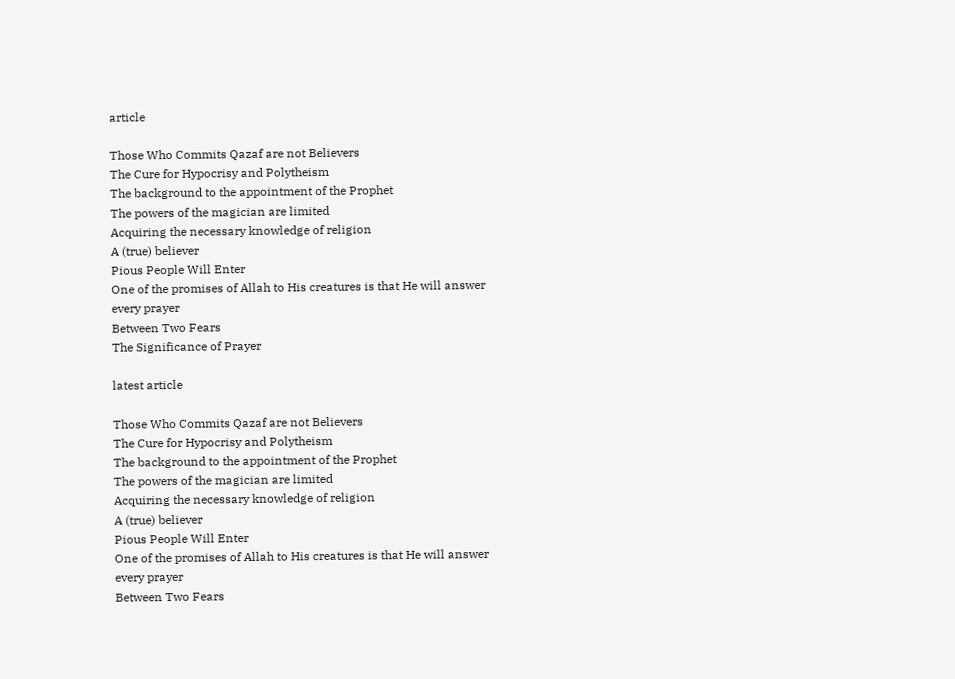article

Those Who Commits Qazaf are not Believers
The Cure for Hypocrisy and Polytheism
The background to the appointment of the Prophet
The powers of the magician are limited
Acquiring the necessary knowledge of religion
A (true) believer
Pious People Will Enter
One of the promises of Allah to His creatures is that He will answer every prayer
Between Two Fears
The Significance of Prayer

latest article

Those Who Commits Qazaf are not Believers
The Cure for Hypocrisy and Polytheism
The background to the appointment of the Prophet
The powers of the magician are limited
Acquiring the necessary knowledge of religion
A (true) believer
Pious People Will Enter
One of the promises of Allah to His creatures is that He will answer every prayer
Between Two Fears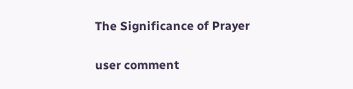The Significance of Prayer

user comment